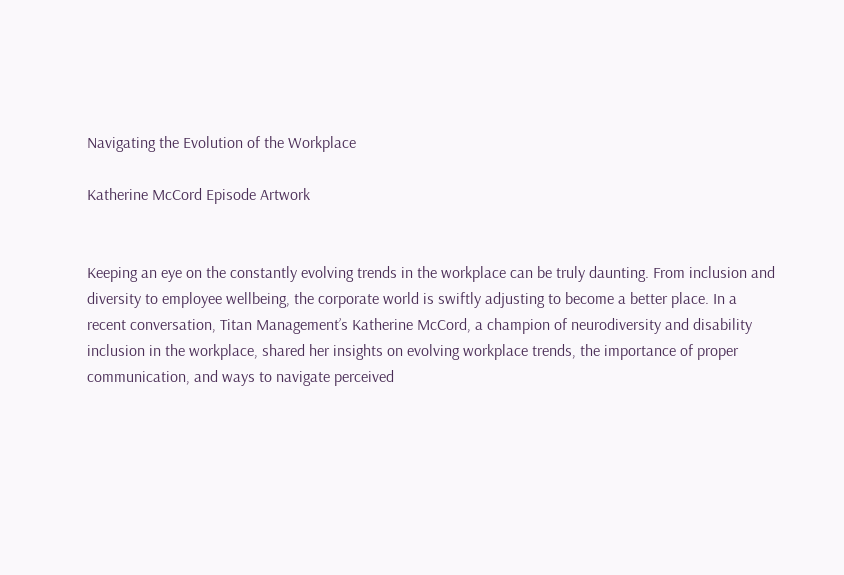Navigating the Evolution of the Workplace

Katherine McCord Episode Artwork


Keeping an eye on the constantly evolving trends in the workplace can be truly daunting. From inclusion and diversity to employee wellbeing, the corporate world is swiftly adjusting to become a better place. In a recent conversation, Titan Management’s Katherine McCord, a champion of neurodiversity and disability inclusion in the workplace, shared her insights on evolving workplace trends, the importance of proper communication, and ways to navigate perceived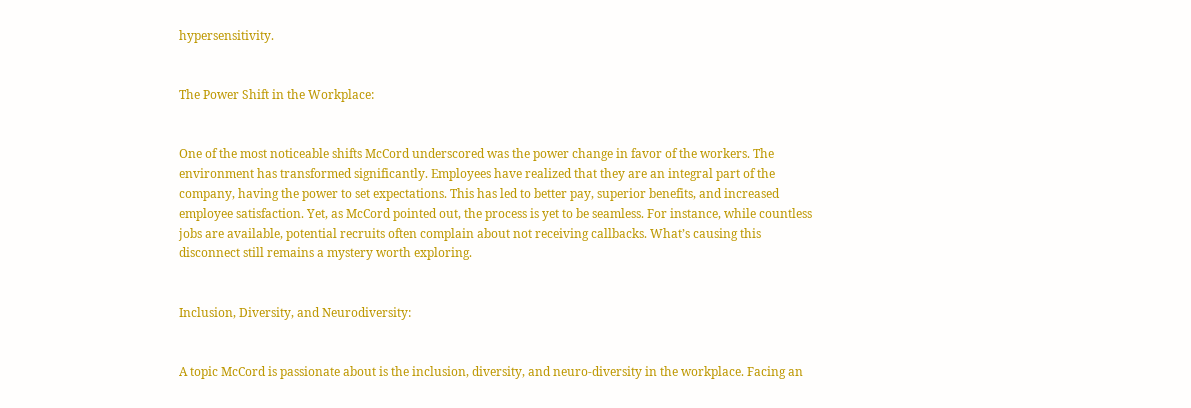hypersensitivity.


The Power Shift in the Workplace:


One of the most noticeable shifts McCord underscored was the power change in favor of the workers. The environment has transformed significantly. Employees have realized that they are an integral part of the company, having the power to set expectations. This has led to better pay, superior benefits, and increased employee satisfaction. Yet, as McCord pointed out, the process is yet to be seamless. For instance, while countless jobs are available, potential recruits often complain about not receiving callbacks. What’s causing this disconnect still remains a mystery worth exploring.


Inclusion, Diversity, and Neurodiversity:


A topic McCord is passionate about is the inclusion, diversity, and neuro-diversity in the workplace. Facing an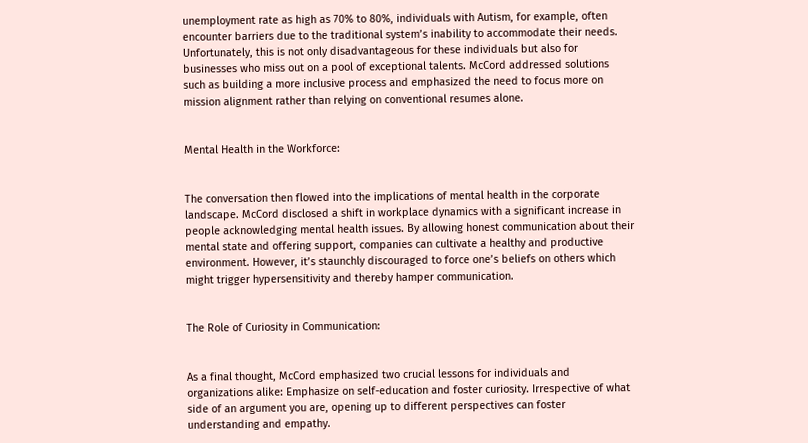unemployment rate as high as 70% to 80%, individuals with Autism, for example, often encounter barriers due to the traditional system’s inability to accommodate their needs. Unfortunately, this is not only disadvantageous for these individuals but also for businesses who miss out on a pool of exceptional talents. McCord addressed solutions such as building a more inclusive process and emphasized the need to focus more on mission alignment rather than relying on conventional resumes alone.


Mental Health in the Workforce:


The conversation then flowed into the implications of mental health in the corporate landscape. McCord disclosed a shift in workplace dynamics with a significant increase in people acknowledging mental health issues. By allowing honest communication about their mental state and offering support, companies can cultivate a healthy and productive environment. However, it’s staunchly discouraged to force one’s beliefs on others which might trigger hypersensitivity and thereby hamper communication.


The Role of Curiosity in Communication:


As a final thought, McCord emphasized two crucial lessons for individuals and organizations alike: Emphasize on self-education and foster curiosity. Irrespective of what side of an argument you are, opening up to different perspectives can foster understanding and empathy.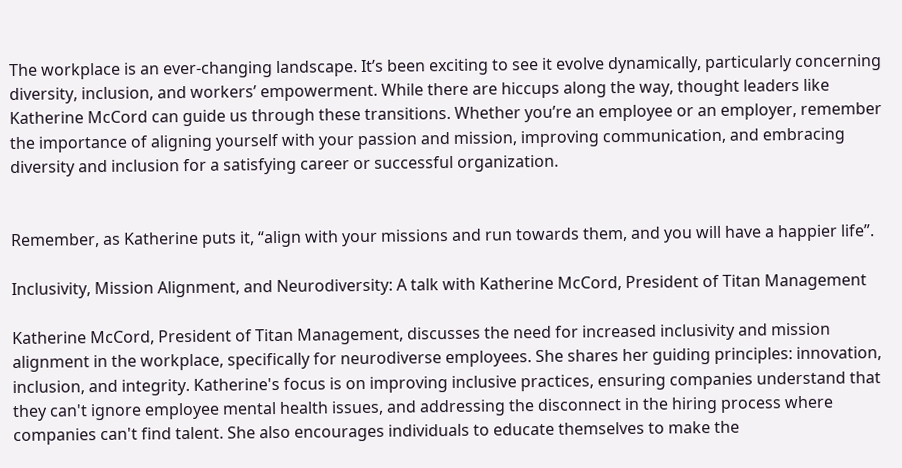The workplace is an ever-changing landscape. It’s been exciting to see it evolve dynamically, particularly concerning diversity, inclusion, and workers’ empowerment. While there are hiccups along the way, thought leaders like Katherine McCord can guide us through these transitions. Whether you’re an employee or an employer, remember the importance of aligning yourself with your passion and mission, improving communication, and embracing diversity and inclusion for a satisfying career or successful organization.


Remember, as Katherine puts it, “align with your missions and run towards them, and you will have a happier life”.

Inclusivity, Mission Alignment, and Neurodiversity: A talk with Katherine McCord, President of Titan Management

Katherine McCord, President of Titan Management, discusses the need for increased inclusivity and mission alignment in the workplace, specifically for neurodiverse employees. She shares her guiding principles: innovation, inclusion, and integrity. Katherine's focus is on improving inclusive practices, ensuring companies understand that they can't ignore employee mental health issues, and addressing the disconnect in the hiring process where companies can't find talent. She also encourages individuals to educate themselves to make the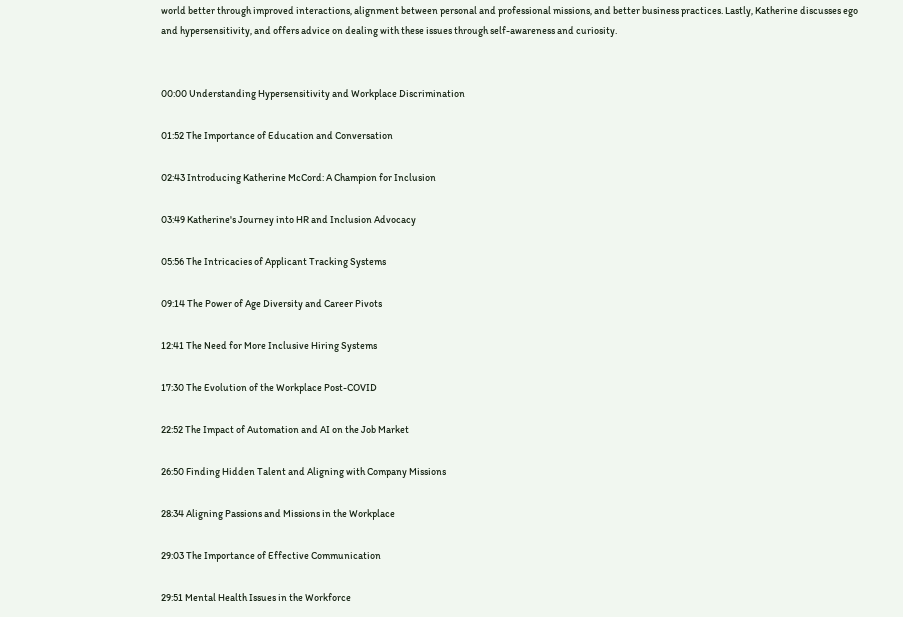world better through improved interactions, alignment between personal and professional missions, and better business practices. Lastly, Katherine discusses ego and hypersensitivity, and offers advice on dealing with these issues through self-awareness and curiosity.


00:00 Understanding Hypersensitivity and Workplace Discrimination

01:52 The Importance of Education and Conversation

02:43 Introducing Katherine McCord: A Champion for Inclusion

03:49 Katherine's Journey into HR and Inclusion Advocacy

05:56 The Intricacies of Applicant Tracking Systems

09:14 The Power of Age Diversity and Career Pivots

12:41 The Need for More Inclusive Hiring Systems

17:30 The Evolution of the Workplace Post-COVID

22:52 The Impact of Automation and AI on the Job Market

26:50 Finding Hidden Talent and Aligning with Company Missions

28:34 Aligning Passions and Missions in the Workplace

29:03 The Importance of Effective Communication

29:51 Mental Health Issues in the Workforce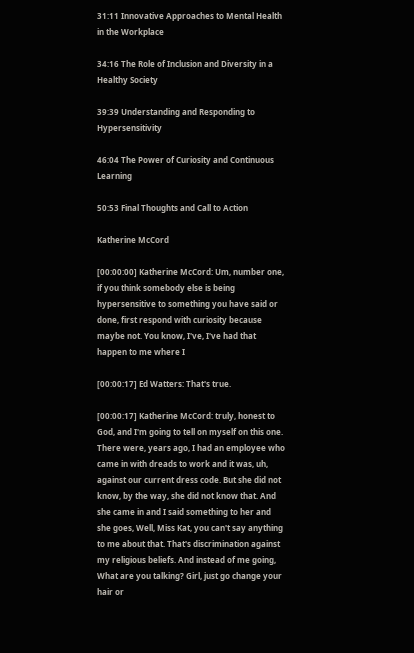31:11 Innovative Approaches to Mental Health in the Workplace

34:16 The Role of Inclusion and Diversity in a Healthy Society

39:39 Understanding and Responding to Hypersensitivity

46:04 The Power of Curiosity and Continuous Learning

50:53 Final Thoughts and Call to Action

Katherine McCord

[00:00:00] Katherine McCord: Um, number one, if you think somebody else is being hypersensitive to something you have said or done, first respond with curiosity because maybe not. You know, I've, I've had that happen to me where I

[00:00:17] Ed Watters: That's true.

[00:00:17] Katherine McCord: truly, honest to God, and I'm going to tell on myself on this one. There were, years ago, I had an employee who came in with dreads to work and it was, uh, against our current dress code. But she did not know, by the way, she did not know that. And she came in and I said something to her and she goes, Well, Miss Kat, you can't say anything to me about that. That's discrimination against my religious beliefs. And instead of me going, What are you talking? Girl, just go change your hair or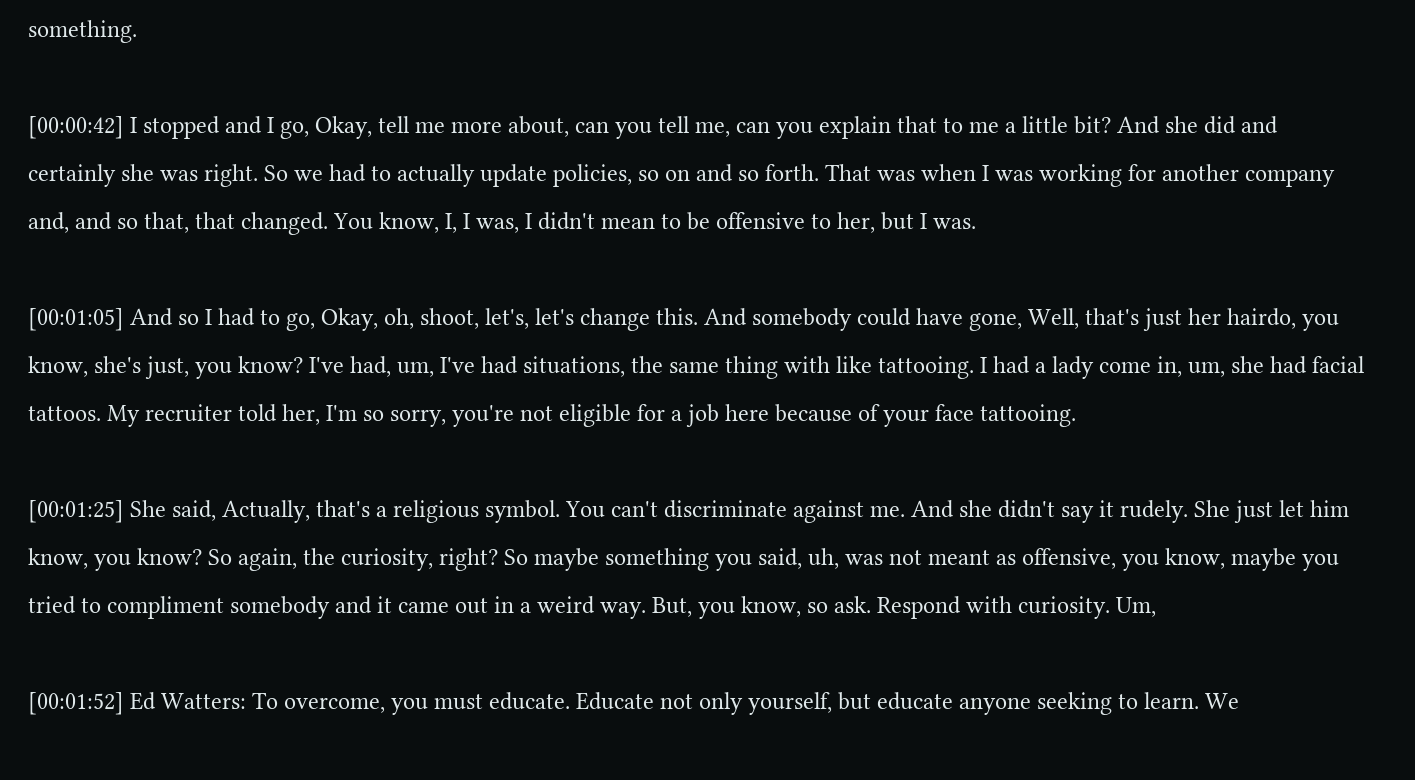something.

[00:00:42] I stopped and I go, Okay, tell me more about, can you tell me, can you explain that to me a little bit? And she did and certainly she was right. So we had to actually update policies, so on and so forth. That was when I was working for another company and, and so that, that changed. You know, I, I was, I didn't mean to be offensive to her, but I was.

[00:01:05] And so I had to go, Okay, oh, shoot, let's, let's change this. And somebody could have gone, Well, that's just her hairdo, you know, she's just, you know? I've had, um, I've had situations, the same thing with like tattooing. I had a lady come in, um, she had facial tattoos. My recruiter told her, I'm so sorry, you're not eligible for a job here because of your face tattooing.

[00:01:25] She said, Actually, that's a religious symbol. You can't discriminate against me. And she didn't say it rudely. She just let him know, you know? So again, the curiosity, right? So maybe something you said, uh, was not meant as offensive, you know, maybe you tried to compliment somebody and it came out in a weird way. But, you know, so ask. Respond with curiosity. Um,

[00:01:52] Ed Watters: To overcome, you must educate. Educate not only yourself, but educate anyone seeking to learn. We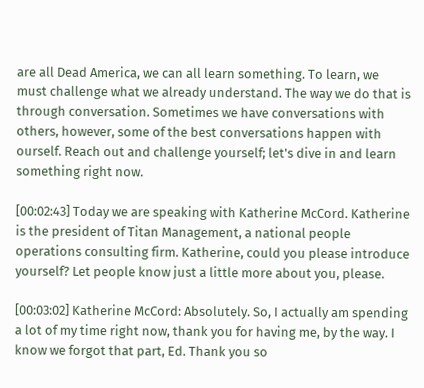are all Dead America, we can all learn something. To learn, we must challenge what we already understand. The way we do that is through conversation. Sometimes we have conversations with others, however, some of the best conversations happen with ourself. Reach out and challenge yourself; let's dive in and learn something right now.

[00:02:43] Today we are speaking with Katherine McCord. Katherine is the president of Titan Management, a national people operations consulting firm. Katherine, could you please introduce yourself? Let people know just a little more about you, please.

[00:03:02] Katherine McCord: Absolutely. So, I actually am spending a lot of my time right now, thank you for having me, by the way. I know we forgot that part, Ed. Thank you so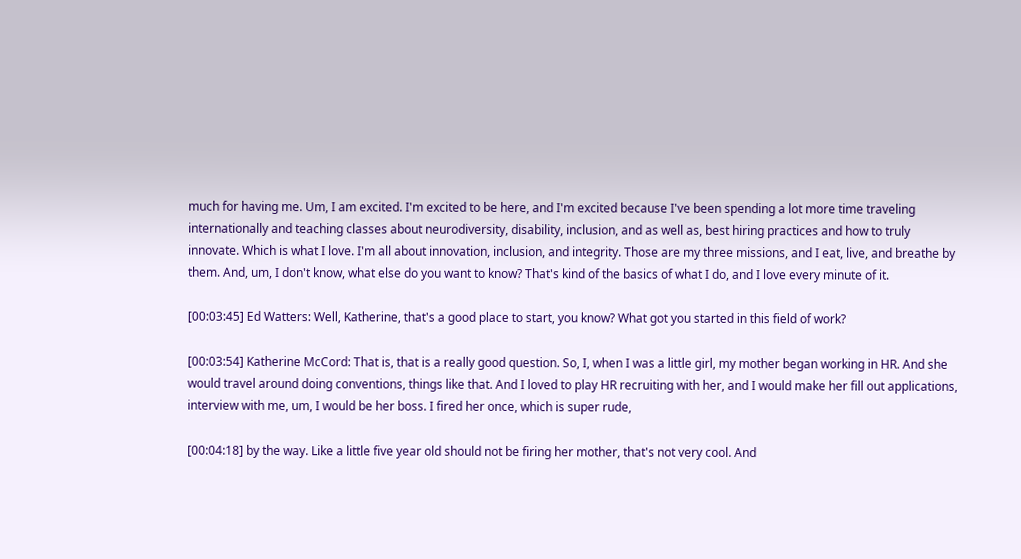much for having me. Um, I am excited. I'm excited to be here, and I'm excited because I've been spending a lot more time traveling internationally and teaching classes about neurodiversity, disability, inclusion, and as well as, best hiring practices and how to truly innovate. Which is what I love. I'm all about innovation, inclusion, and integrity. Those are my three missions, and I eat, live, and breathe by them. And, um, I don't know, what else do you want to know? That's kind of the basics of what I do, and I love every minute of it.

[00:03:45] Ed Watters: Well, Katherine, that's a good place to start, you know? What got you started in this field of work?

[00:03:54] Katherine McCord: That is, that is a really good question. So, I, when I was a little girl, my mother began working in HR. And she would travel around doing conventions, things like that. And I loved to play HR recruiting with her, and I would make her fill out applications, interview with me, um, I would be her boss. I fired her once, which is super rude,

[00:04:18] by the way. Like a little five year old should not be firing her mother, that's not very cool. And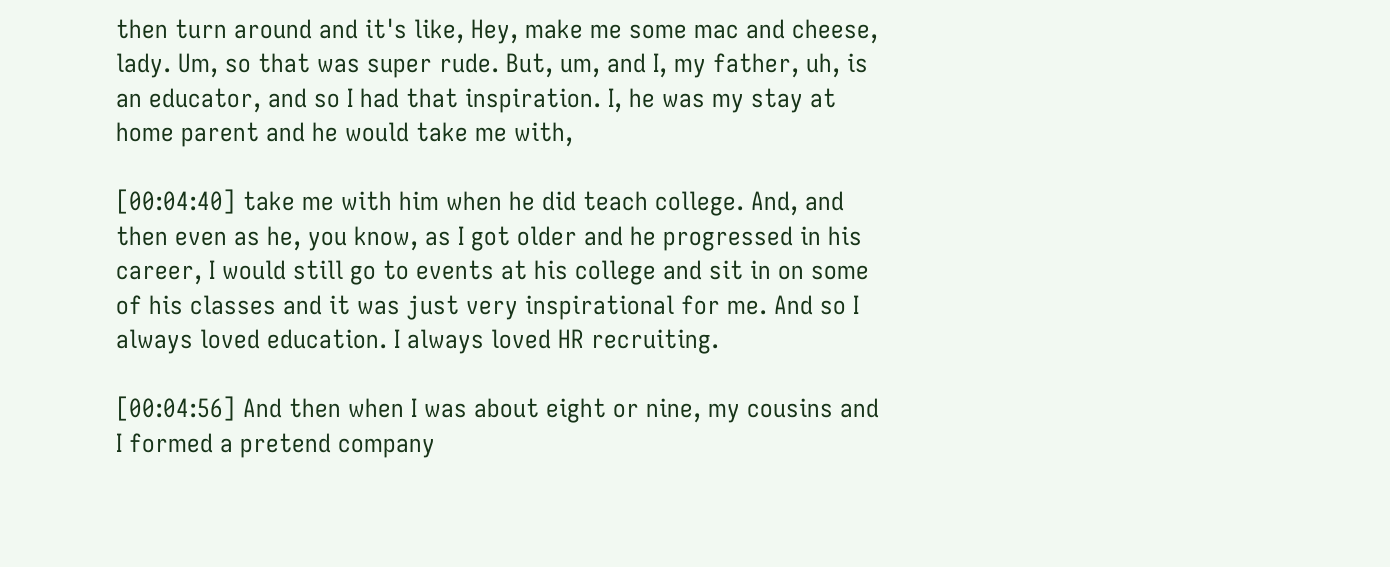then turn around and it's like, Hey, make me some mac and cheese, lady. Um, so that was super rude. But, um, and I, my father, uh, is an educator, and so I had that inspiration. I, he was my stay at home parent and he would take me with,

[00:04:40] take me with him when he did teach college. And, and then even as he, you know, as I got older and he progressed in his career, I would still go to events at his college and sit in on some of his classes and it was just very inspirational for me. And so I always loved education. I always loved HR recruiting.

[00:04:56] And then when I was about eight or nine, my cousins and I formed a pretend company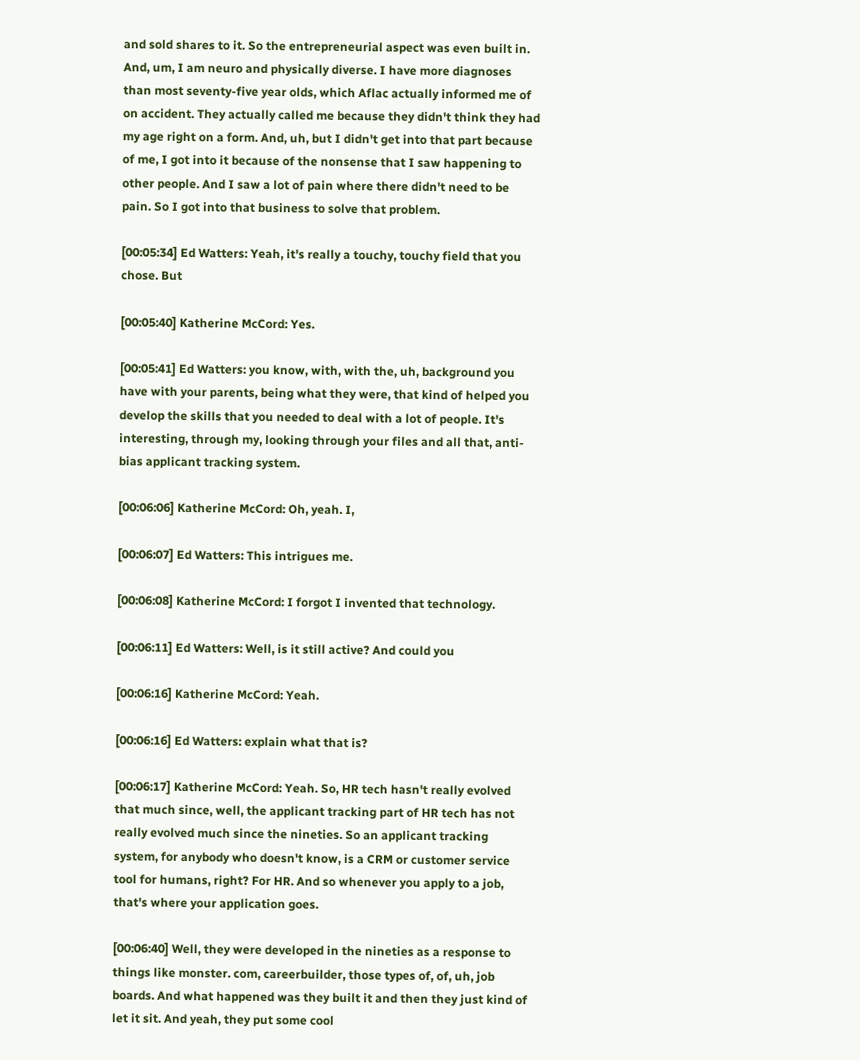and sold shares to it. So the entrepreneurial aspect was even built in. And, um, I am neuro and physically diverse. I have more diagnoses than most seventy-five year olds, which Aflac actually informed me of on accident. They actually called me because they didn't think they had my age right on a form. And, uh, but I didn't get into that part because of me, I got into it because of the nonsense that I saw happening to other people. And I saw a lot of pain where there didn't need to be pain. So I got into that business to solve that problem.

[00:05:34] Ed Watters: Yeah, it's really a touchy, touchy field that you chose. But

[00:05:40] Katherine McCord: Yes.

[00:05:41] Ed Watters: you know, with, with the, uh, background you have with your parents, being what they were, that kind of helped you develop the skills that you needed to deal with a lot of people. It's interesting, through my, looking through your files and all that, anti- bias applicant tracking system.

[00:06:06] Katherine McCord: Oh, yeah. I,

[00:06:07] Ed Watters: This intrigues me.

[00:06:08] Katherine McCord: I forgot I invented that technology.

[00:06:11] Ed Watters: Well, is it still active? And could you

[00:06:16] Katherine McCord: Yeah.

[00:06:16] Ed Watters: explain what that is?

[00:06:17] Katherine McCord: Yeah. So, HR tech hasn't really evolved that much since, well, the applicant tracking part of HR tech has not really evolved much since the nineties. So an applicant tracking system, for anybody who doesn't know, is a CRM or customer service tool for humans, right? For HR. And so whenever you apply to a job, that's where your application goes.

[00:06:40] Well, they were developed in the nineties as a response to things like monster. com, careerbuilder, those types of, of, uh, job boards. And what happened was they built it and then they just kind of let it sit. And yeah, they put some cool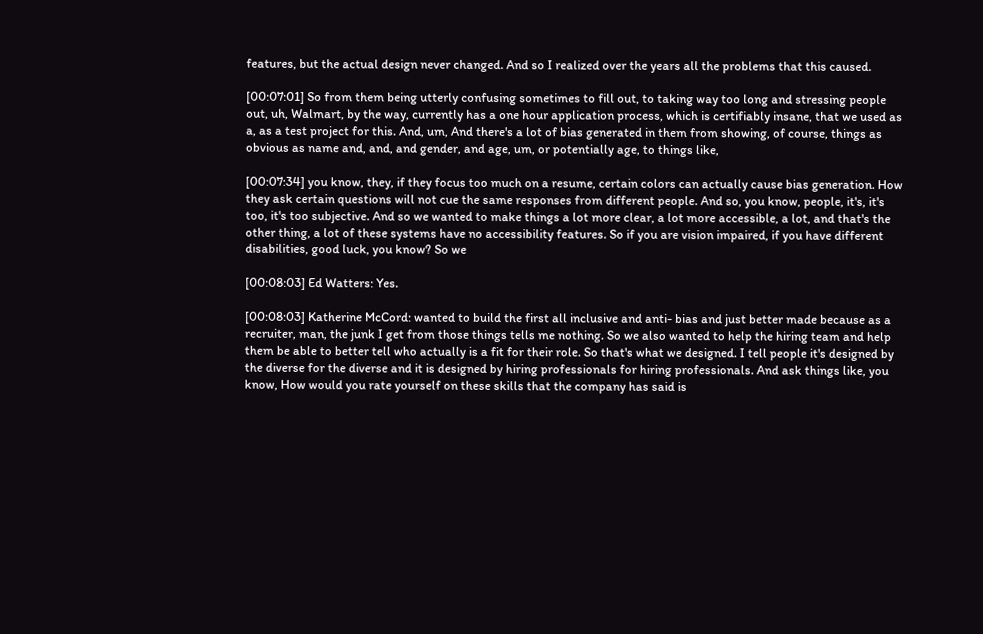features, but the actual design never changed. And so I realized over the years all the problems that this caused.

[00:07:01] So from them being utterly confusing sometimes to fill out, to taking way too long and stressing people out, uh, Walmart, by the way, currently has a one hour application process, which is certifiably insane, that we used as a, as a test project for this. And, um, And there's a lot of bias generated in them from showing, of course, things as obvious as name and, and, and gender, and age, um, or potentially age, to things like,

[00:07:34] you know, they, if they focus too much on a resume, certain colors can actually cause bias generation. How they ask certain questions will not cue the same responses from different people. And so, you know, people, it's, it's too, it's too subjective. And so we wanted to make things a lot more clear, a lot more accessible, a lot, and that's the other thing, a lot of these systems have no accessibility features. So if you are vision impaired, if you have different disabilities, good luck, you know? So we

[00:08:03] Ed Watters: Yes.

[00:08:03] Katherine McCord: wanted to build the first all inclusive and anti- bias and just better made because as a recruiter, man, the junk I get from those things tells me nothing. So we also wanted to help the hiring team and help them be able to better tell who actually is a fit for their role. So that's what we designed. I tell people it's designed by the diverse for the diverse and it is designed by hiring professionals for hiring professionals. And ask things like, you know, How would you rate yourself on these skills that the company has said is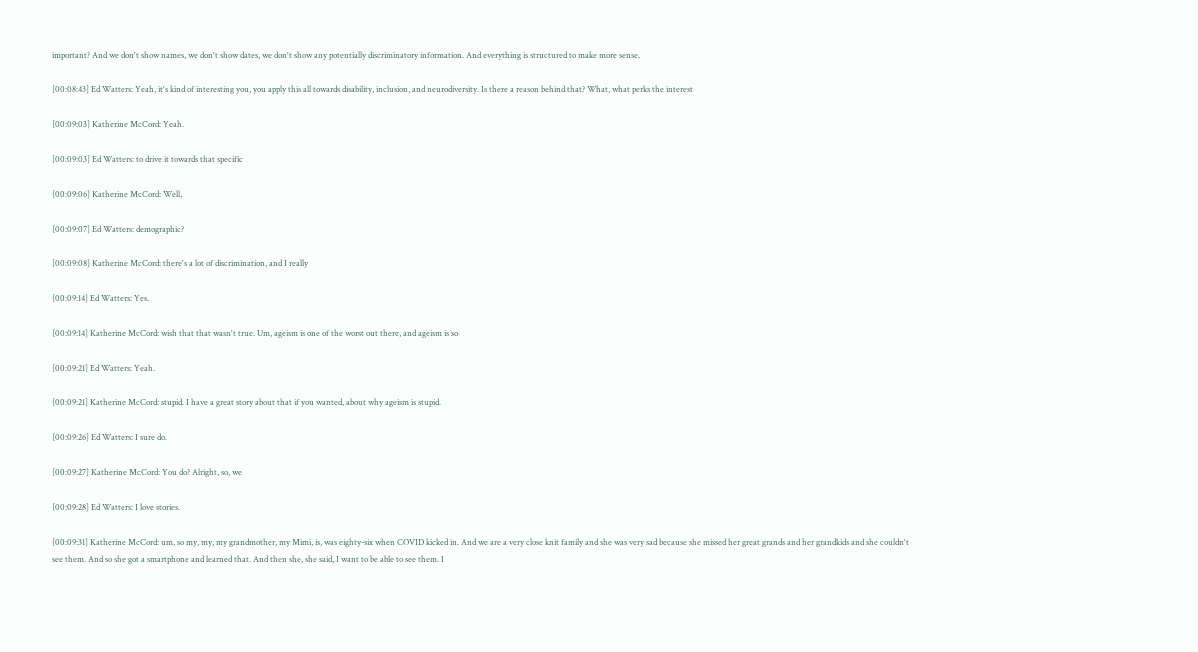important? And we don't show names, we don't show dates, we don't show any potentially discriminatory information. And everything is structured to make more sense.

[00:08:43] Ed Watters: Yeah, it's kind of interesting you, you apply this all towards disability, inclusion, and neurodiversity. Is there a reason behind that? What, what perks the interest

[00:09:03] Katherine McCord: Yeah.

[00:09:03] Ed Watters: to drive it towards that specific

[00:09:06] Katherine McCord: Well,

[00:09:07] Ed Watters: demographic?

[00:09:08] Katherine McCord: there's a lot of discrimination, and I really

[00:09:14] Ed Watters: Yes.

[00:09:14] Katherine McCord: wish that that wasn't true. Um, ageism is one of the worst out there, and ageism is so

[00:09:21] Ed Watters: Yeah.

[00:09:21] Katherine McCord: stupid. I have a great story about that if you wanted, about why ageism is stupid.

[00:09:26] Ed Watters: I sure do.

[00:09:27] Katherine McCord: You do? Alright, so, we

[00:09:28] Ed Watters: I love stories.

[00:09:31] Katherine McCord: um, so my, my, my grandmother, my Mimi, is, was eighty-six when COVID kicked in. And we are a very close knit family and she was very sad because she missed her great grands and her grandkids and she couldn't see them. And so she got a smartphone and learned that. And then she, she said, I want to be able to see them. I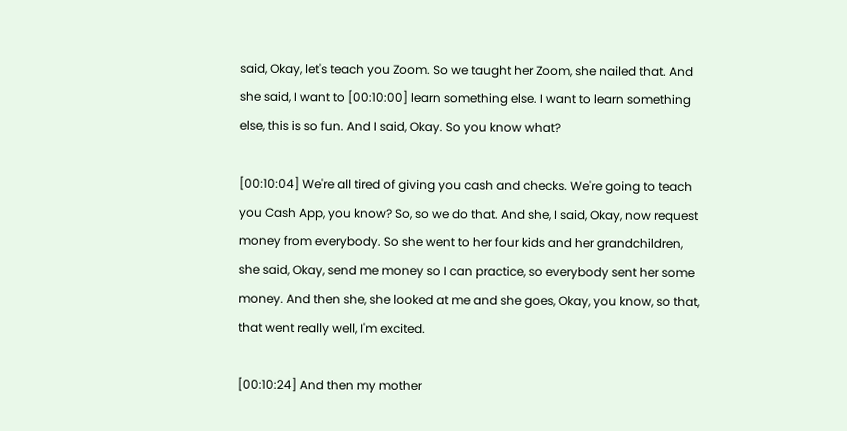said, Okay, let's teach you Zoom. So we taught her Zoom, she nailed that. And she said, I want to [00:10:00] learn something else. I want to learn something else, this is so fun. And I said, Okay. So you know what?

[00:10:04] We're all tired of giving you cash and checks. We're going to teach you Cash App, you know? So, so we do that. And she, I said, Okay, now request money from everybody. So she went to her four kids and her grandchildren, she said, Okay, send me money so I can practice, so everybody sent her some money. And then she, she looked at me and she goes, Okay, you know, so that, that went really well, I'm excited.

[00:10:24] And then my mother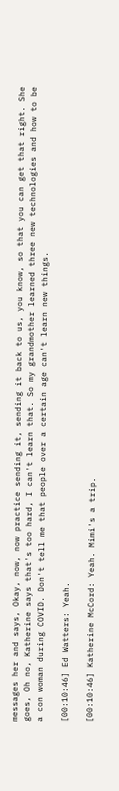messages her and says, Okay, now, now practice sending it, sending it back to us, you know, so that you can get that right. She goes, Oh no, Katherine says that's too hard, I can't learn that. So my grandmother learned three new technologies and how to be a con woman during COVID. Don't tell me that people over a certain age can't learn new things.

[00:10:46] Ed Watters: Yeah.

[00:10:46] Katherine McCord: Yeah. Mimi's a trip.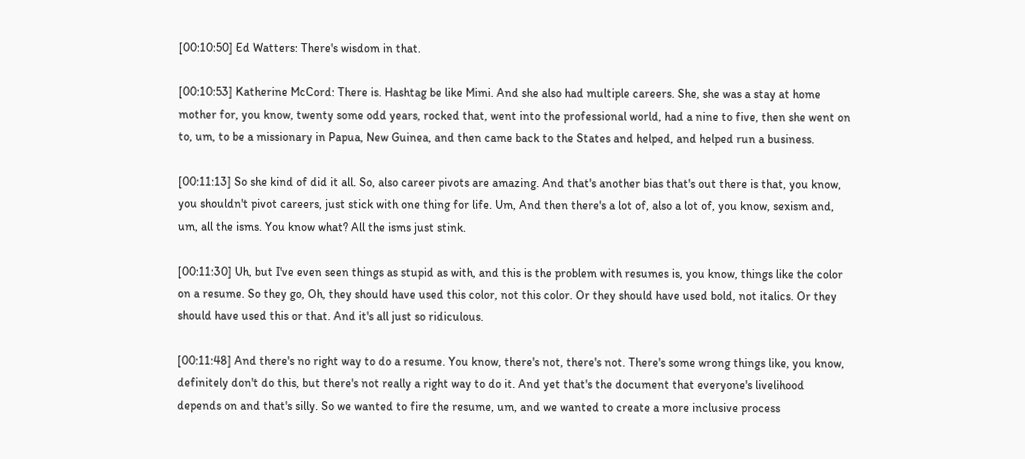[00:10:50] Ed Watters: There's wisdom in that.

[00:10:53] Katherine McCord: There is. Hashtag be like Mimi. And she also had multiple careers. She, she was a stay at home mother for, you know, twenty some odd years, rocked that, went into the professional world, had a nine to five, then she went on to, um, to be a missionary in Papua, New Guinea, and then came back to the States and helped, and helped run a business.

[00:11:13] So she kind of did it all. So, also career pivots are amazing. And that's another bias that's out there is that, you know, you shouldn't pivot careers, just stick with one thing for life. Um, And then there's a lot of, also a lot of, you know, sexism and, um, all the isms. You know what? All the isms just stink.

[00:11:30] Uh, but I've even seen things as stupid as with, and this is the problem with resumes is, you know, things like the color on a resume. So they go, Oh, they should have used this color, not this color. Or they should have used bold, not italics. Or they should have used this or that. And it's all just so ridiculous.

[00:11:48] And there's no right way to do a resume. You know, there's not, there's not. There's some wrong things like, you know, definitely don't do this, but there's not really a right way to do it. And yet that's the document that everyone's livelihood depends on and that's silly. So we wanted to fire the resume, um, and we wanted to create a more inclusive process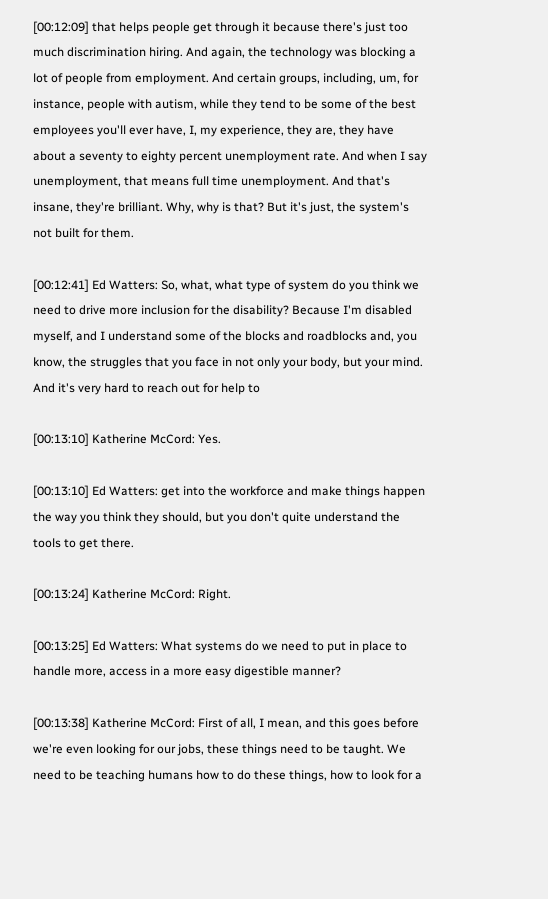[00:12:09] that helps people get through it because there's just too much discrimination hiring. And again, the technology was blocking a lot of people from employment. And certain groups, including, um, for instance, people with autism, while they tend to be some of the best employees you'll ever have, I, my experience, they are, they have about a seventy to eighty percent unemployment rate. And when I say unemployment, that means full time unemployment. And that's insane, they're brilliant. Why, why is that? But it's just, the system's not built for them.

[00:12:41] Ed Watters: So, what, what type of system do you think we need to drive more inclusion for the disability? Because I'm disabled myself, and I understand some of the blocks and roadblocks and, you know, the struggles that you face in not only your body, but your mind. And it's very hard to reach out for help to

[00:13:10] Katherine McCord: Yes.

[00:13:10] Ed Watters: get into the workforce and make things happen the way you think they should, but you don't quite understand the tools to get there.

[00:13:24] Katherine McCord: Right.

[00:13:25] Ed Watters: What systems do we need to put in place to handle more, access in a more easy digestible manner?

[00:13:38] Katherine McCord: First of all, I mean, and this goes before we're even looking for our jobs, these things need to be taught. We need to be teaching humans how to do these things, how to look for a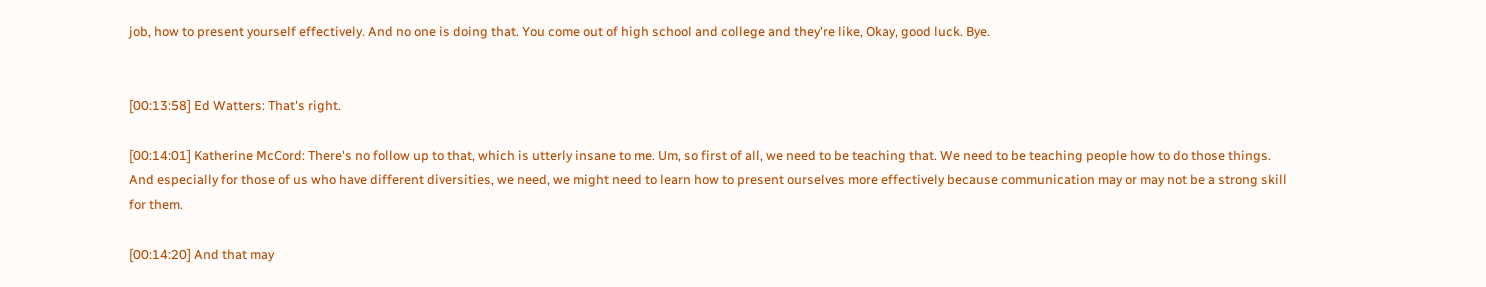job, how to present yourself effectively. And no one is doing that. You come out of high school and college and they're like, Okay, good luck. Bye.


[00:13:58] Ed Watters: That's right.

[00:14:01] Katherine McCord: There's no follow up to that, which is utterly insane to me. Um, so first of all, we need to be teaching that. We need to be teaching people how to do those things. And especially for those of us who have different diversities, we need, we might need to learn how to present ourselves more effectively because communication may or may not be a strong skill for them.

[00:14:20] And that may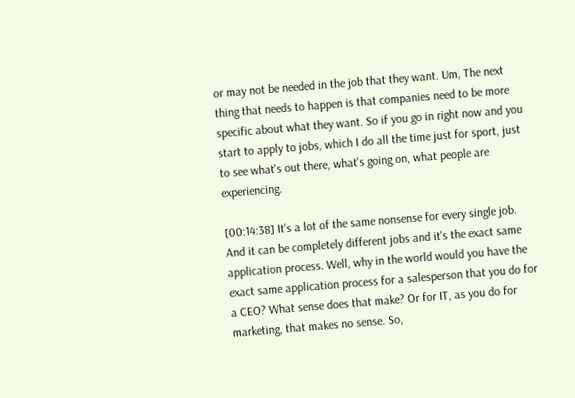or may not be needed in the job that they want. Um, The next thing that needs to happen is that companies need to be more specific about what they want. So if you go in right now and you start to apply to jobs, which I do all the time just for sport, just to see what's out there, what's going on, what people are experiencing.

[00:14:38] It's a lot of the same nonsense for every single job. And it can be completely different jobs and it's the exact same application process. Well, why in the world would you have the exact same application process for a salesperson that you do for a CEO? What sense does that make? Or for IT, as you do for marketing, that makes no sense. So,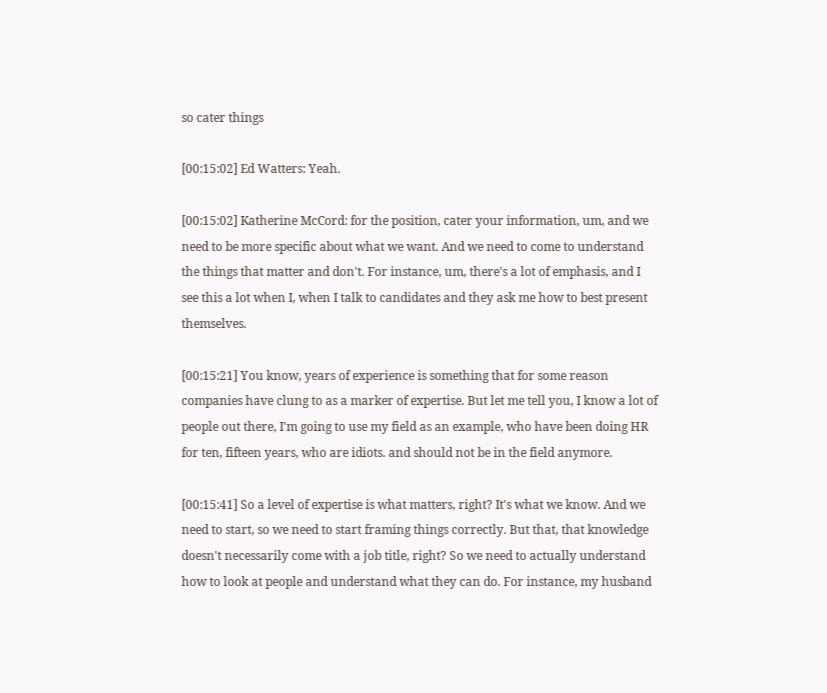so cater things

[00:15:02] Ed Watters: Yeah.

[00:15:02] Katherine McCord: for the position, cater your information, um, and we need to be more specific about what we want. And we need to come to understand the things that matter and don't. For instance, um, there's a lot of emphasis, and I see this a lot when I, when I talk to candidates and they ask me how to best present themselves.

[00:15:21] You know, years of experience is something that for some reason companies have clung to as a marker of expertise. But let me tell you, I know a lot of people out there, I'm going to use my field as an example, who have been doing HR for ten, fifteen years, who are idiots. and should not be in the field anymore.

[00:15:41] So a level of expertise is what matters, right? It's what we know. And we need to start, so we need to start framing things correctly. But that, that knowledge doesn't necessarily come with a job title, right? So we need to actually understand how to look at people and understand what they can do. For instance, my husband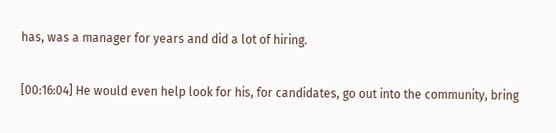has, was a manager for years and did a lot of hiring.

[00:16:04] He would even help look for his, for candidates, go out into the community, bring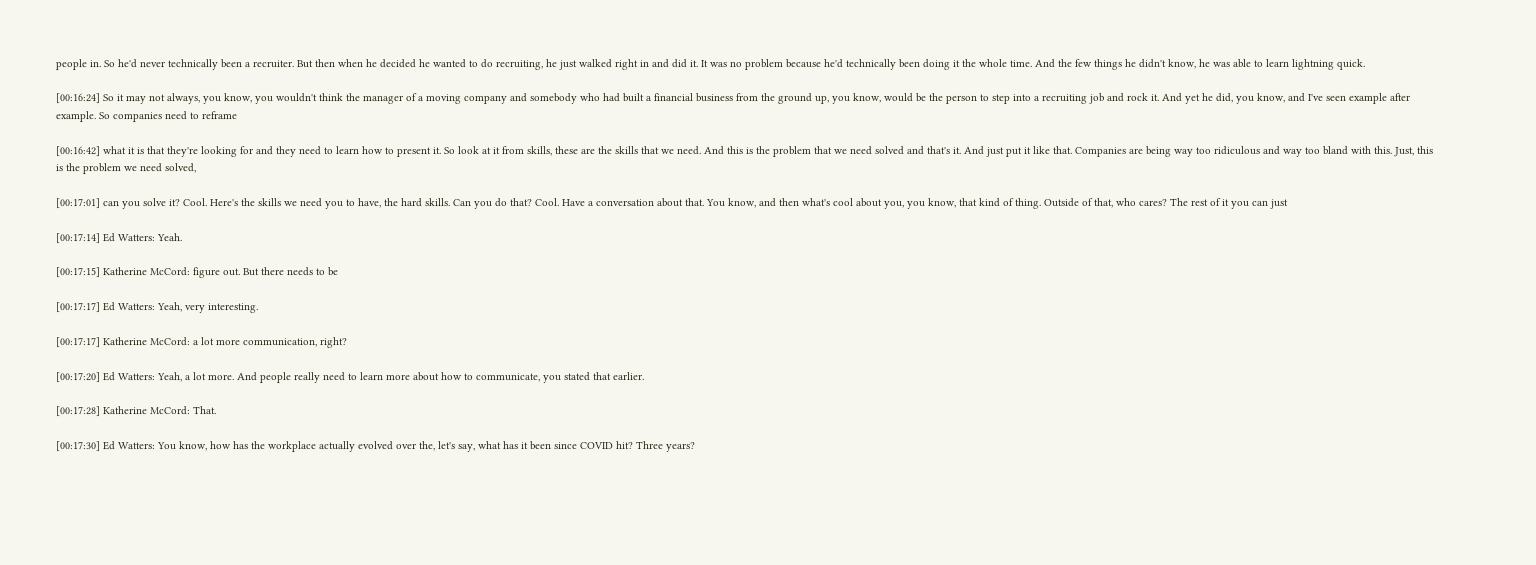people in. So he'd never technically been a recruiter. But then when he decided he wanted to do recruiting, he just walked right in and did it. It was no problem because he'd technically been doing it the whole time. And the few things he didn't know, he was able to learn lightning quick.

[00:16:24] So it may not always, you know, you wouldn't think the manager of a moving company and somebody who had built a financial business from the ground up, you know, would be the person to step into a recruiting job and rock it. And yet he did, you know, and I've seen example after example. So companies need to reframe

[00:16:42] what it is that they're looking for and they need to learn how to present it. So look at it from skills, these are the skills that we need. And this is the problem that we need solved and that's it. And just put it like that. Companies are being way too ridiculous and way too bland with this. Just, this is the problem we need solved,

[00:17:01] can you solve it? Cool. Here's the skills we need you to have, the hard skills. Can you do that? Cool. Have a conversation about that. You know, and then what's cool about you, you know, that kind of thing. Outside of that, who cares? The rest of it you can just

[00:17:14] Ed Watters: Yeah.

[00:17:15] Katherine McCord: figure out. But there needs to be

[00:17:17] Ed Watters: Yeah, very interesting.

[00:17:17] Katherine McCord: a lot more communication, right?

[00:17:20] Ed Watters: Yeah, a lot more. And people really need to learn more about how to communicate, you stated that earlier.

[00:17:28] Katherine McCord: That.

[00:17:30] Ed Watters: You know, how has the workplace actually evolved over the, let's say, what has it been since COVID hit? Three years?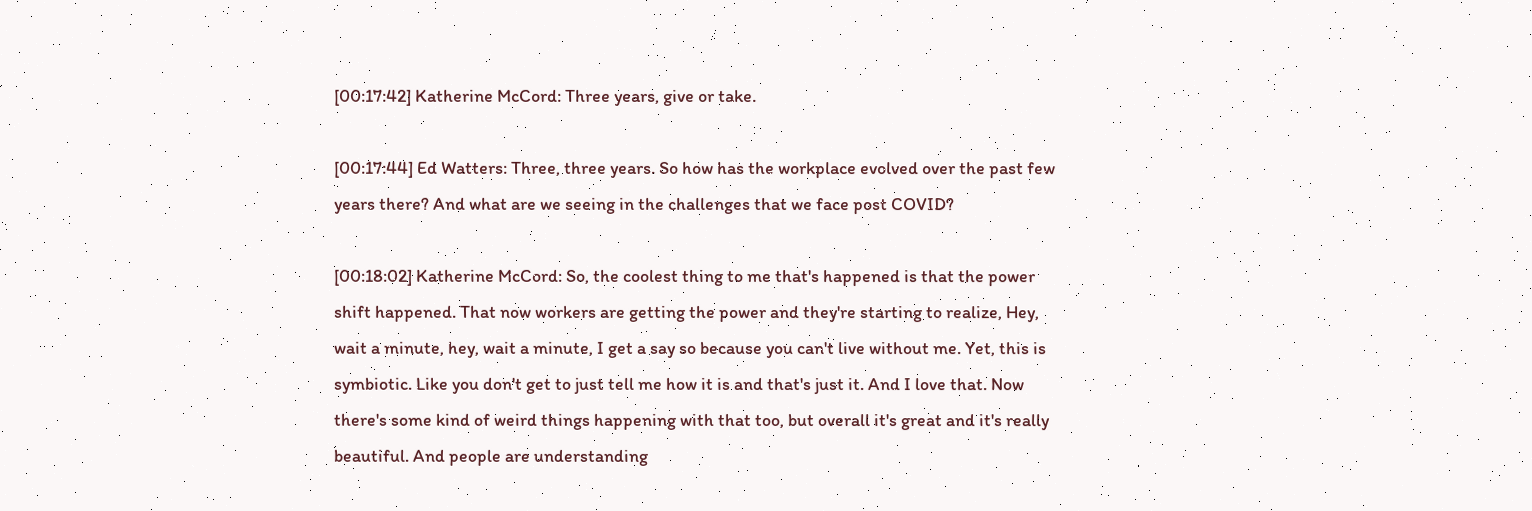[00:17:42] Katherine McCord: Three years, give or take.

[00:17:44] Ed Watters: Three, three years. So how has the workplace evolved over the past few years there? And what are we seeing in the challenges that we face post COVID?

[00:18:02] Katherine McCord: So, the coolest thing to me that's happened is that the power shift happened. That now workers are getting the power and they're starting to realize, Hey, wait a minute, hey, wait a minute, I get a say so because you can't live without me. Yet, this is symbiotic. Like you don't get to just tell me how it is and that's just it. And I love that. Now there's some kind of weird things happening with that too, but overall it's great and it's really beautiful. And people are understanding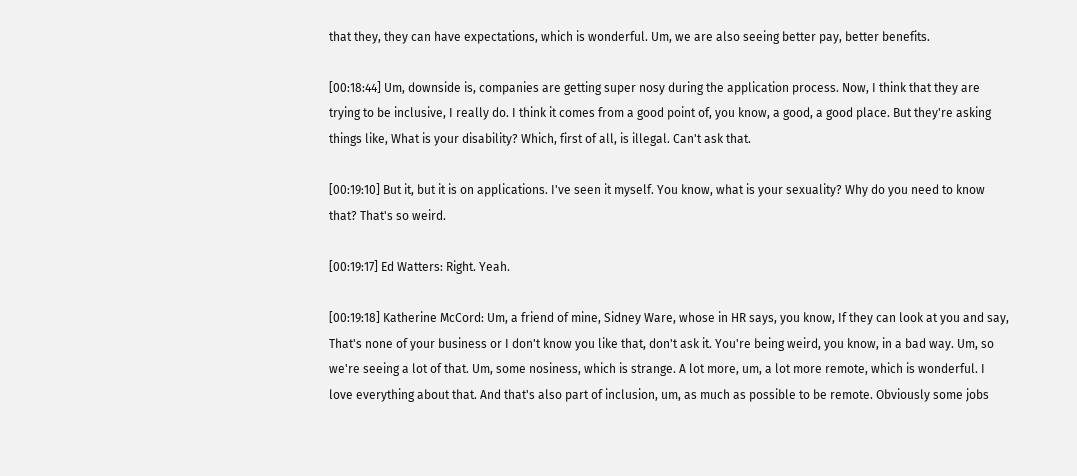that they, they can have expectations, which is wonderful. Um, we are also seeing better pay, better benefits.

[00:18:44] Um, downside is, companies are getting super nosy during the application process. Now, I think that they are trying to be inclusive, I really do. I think it comes from a good point of, you know, a good, a good place. But they're asking things like, What is your disability? Which, first of all, is illegal. Can't ask that.

[00:19:10] But it, but it is on applications. I've seen it myself. You know, what is your sexuality? Why do you need to know that? That's so weird.

[00:19:17] Ed Watters: Right. Yeah.

[00:19:18] Katherine McCord: Um, a friend of mine, Sidney Ware, whose in HR says, you know, If they can look at you and say, That's none of your business or I don't know you like that, don't ask it. You're being weird, you know, in a bad way. Um, so we're seeing a lot of that. Um, some nosiness, which is strange. A lot more, um, a lot more remote, which is wonderful. I love everything about that. And that's also part of inclusion, um, as much as possible to be remote. Obviously some jobs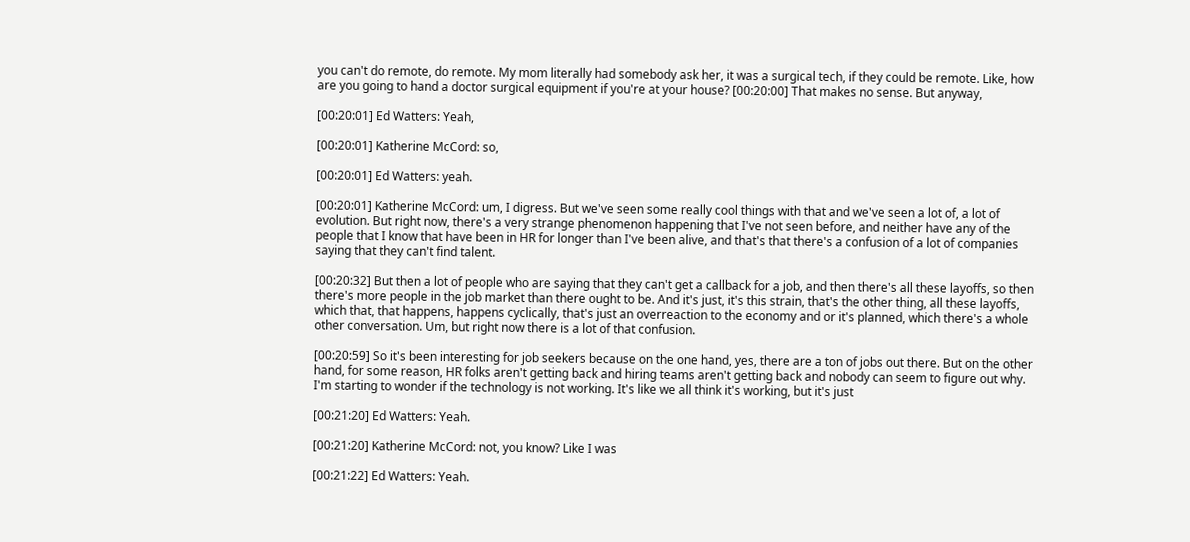you can't do remote, do remote. My mom literally had somebody ask her, it was a surgical tech, if they could be remote. Like, how are you going to hand a doctor surgical equipment if you're at your house? [00:20:00] That makes no sense. But anyway,

[00:20:01] Ed Watters: Yeah,

[00:20:01] Katherine McCord: so,

[00:20:01] Ed Watters: yeah.

[00:20:01] Katherine McCord: um, I digress. But we've seen some really cool things with that and we've seen a lot of, a lot of evolution. But right now, there's a very strange phenomenon happening that I've not seen before, and neither have any of the people that I know that have been in HR for longer than I've been alive, and that's that there's a confusion of a lot of companies saying that they can't find talent.

[00:20:32] But then a lot of people who are saying that they can't get a callback for a job, and then there's all these layoffs, so then there's more people in the job market than there ought to be. And it's just, it's this strain, that's the other thing, all these layoffs, which that, that happens, happens cyclically, that's just an overreaction to the economy and or it's planned, which there's a whole other conversation. Um, but right now there is a lot of that confusion.

[00:20:59] So it's been interesting for job seekers because on the one hand, yes, there are a ton of jobs out there. But on the other hand, for some reason, HR folks aren't getting back and hiring teams aren't getting back and nobody can seem to figure out why. I'm starting to wonder if the technology is not working. It's like we all think it's working, but it's just

[00:21:20] Ed Watters: Yeah.

[00:21:20] Katherine McCord: not, you know? Like I was

[00:21:22] Ed Watters: Yeah.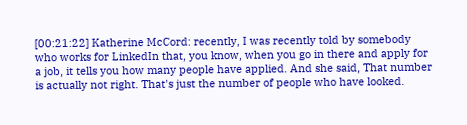[00:21:22] Katherine McCord: recently, I was recently told by somebody who works for LinkedIn that, you know, when you go in there and apply for a job, it tells you how many people have applied. And she said, That number is actually not right. That's just the number of people who have looked.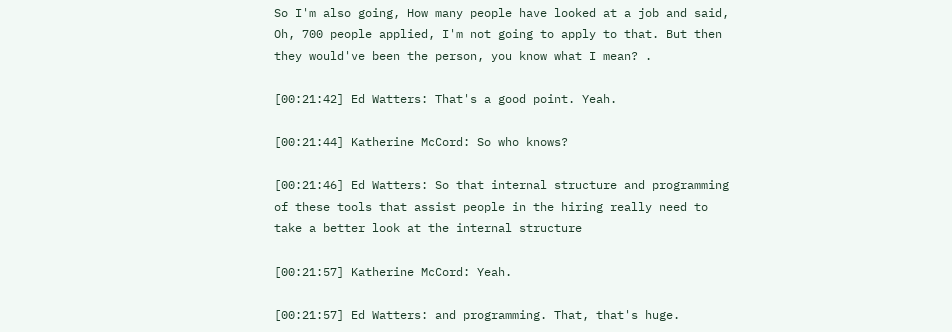So I'm also going, How many people have looked at a job and said, Oh, 700 people applied, I'm not going to apply to that. But then they would've been the person, you know what I mean? .

[00:21:42] Ed Watters: That's a good point. Yeah.

[00:21:44] Katherine McCord: So who knows?

[00:21:46] Ed Watters: So that internal structure and programming of these tools that assist people in the hiring really need to take a better look at the internal structure

[00:21:57] Katherine McCord: Yeah.

[00:21:57] Ed Watters: and programming. That, that's huge.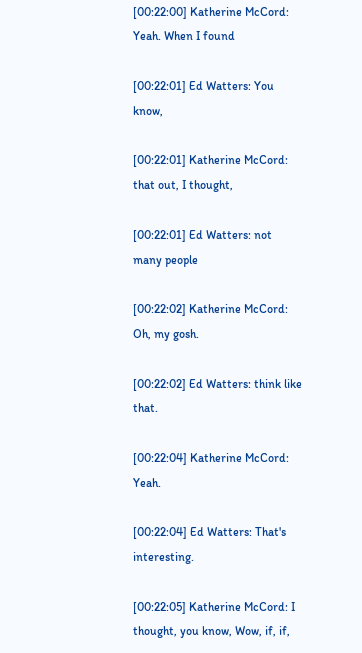[00:22:00] Katherine McCord: Yeah. When I found

[00:22:01] Ed Watters: You know,

[00:22:01] Katherine McCord: that out, I thought,

[00:22:01] Ed Watters: not many people

[00:22:02] Katherine McCord: Oh, my gosh.

[00:22:02] Ed Watters: think like that.

[00:22:04] Katherine McCord: Yeah.

[00:22:04] Ed Watters: That's interesting.

[00:22:05] Katherine McCord: I thought, you know, Wow, if, if,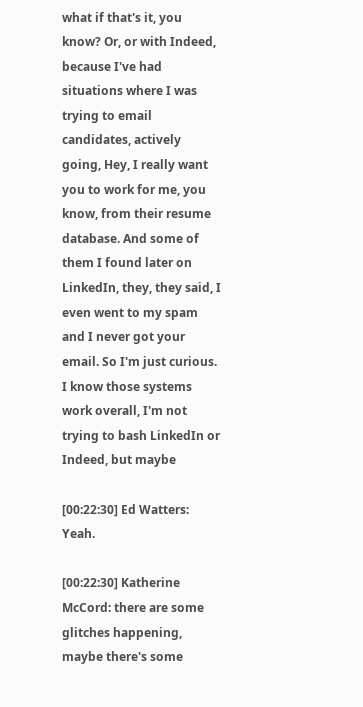what if that's it, you know? Or, or with Indeed, because I've had situations where I was trying to email candidates, actively going, Hey, I really want you to work for me, you know, from their resume database. And some of them I found later on LinkedIn, they, they said, I even went to my spam and I never got your email. So I'm just curious. I know those systems work overall, I'm not trying to bash LinkedIn or Indeed, but maybe

[00:22:30] Ed Watters: Yeah.

[00:22:30] Katherine McCord: there are some glitches happening, maybe there's some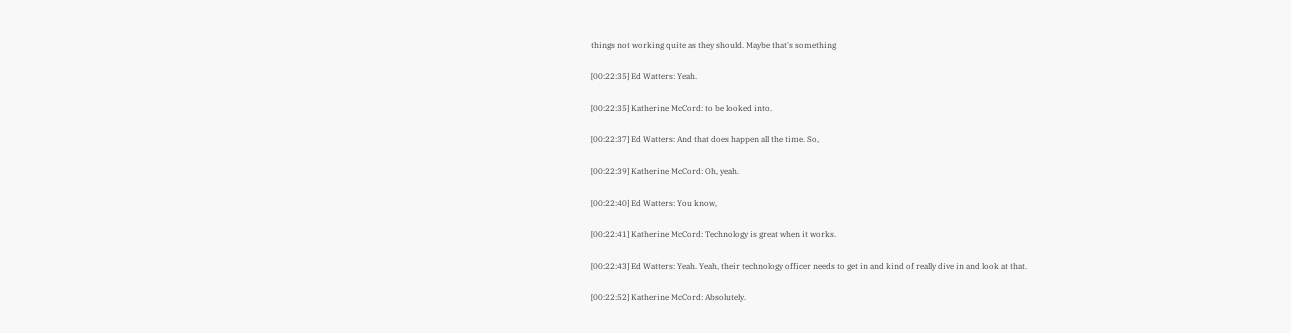things not working quite as they should. Maybe that's something

[00:22:35] Ed Watters: Yeah.

[00:22:35] Katherine McCord: to be looked into.

[00:22:37] Ed Watters: And that does happen all the time. So,

[00:22:39] Katherine McCord: Oh, yeah.

[00:22:40] Ed Watters: You know,

[00:22:41] Katherine McCord: Technology is great when it works.

[00:22:43] Ed Watters: Yeah. Yeah, their technology officer needs to get in and kind of really dive in and look at that.

[00:22:52] Katherine McCord: Absolutely.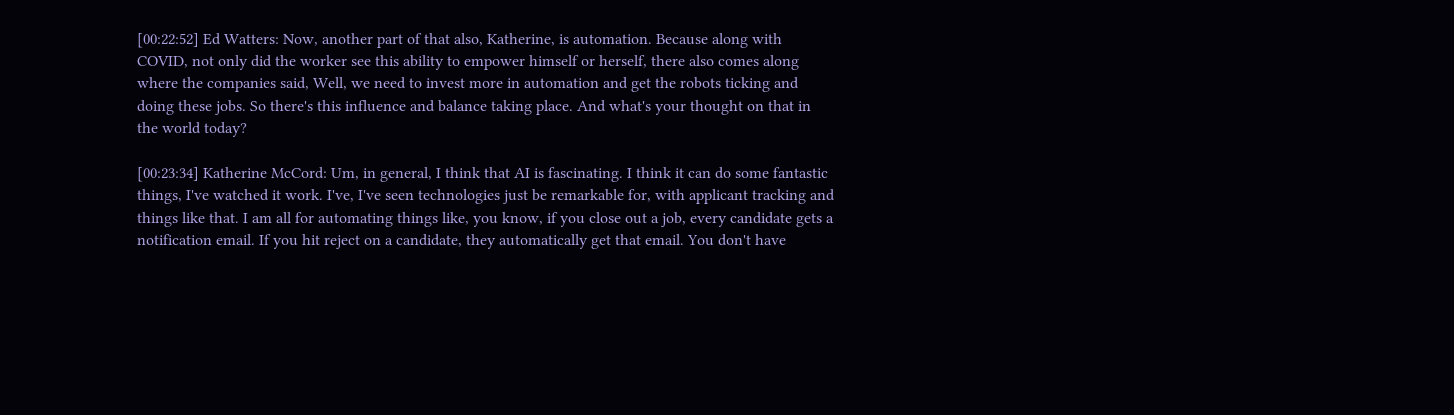[00:22:52] Ed Watters: Now, another part of that also, Katherine, is automation. Because along with COVID, not only did the worker see this ability to empower himself or herself, there also comes along where the companies said, Well, we need to invest more in automation and get the robots ticking and doing these jobs. So there's this influence and balance taking place. And what's your thought on that in the world today?

[00:23:34] Katherine McCord: Um, in general, I think that AI is fascinating. I think it can do some fantastic things, I've watched it work. I've, I've seen technologies just be remarkable for, with applicant tracking and things like that. I am all for automating things like, you know, if you close out a job, every candidate gets a notification email. If you hit reject on a candidate, they automatically get that email. You don't have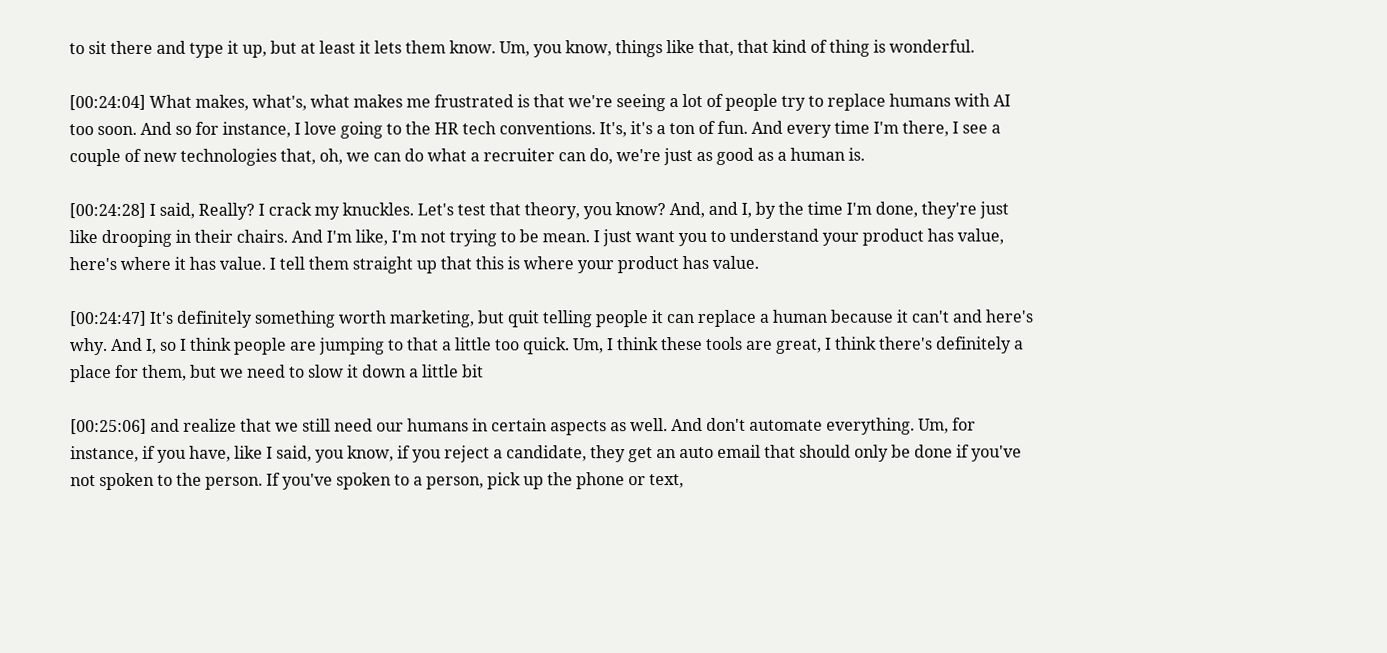to sit there and type it up, but at least it lets them know. Um, you know, things like that, that kind of thing is wonderful.

[00:24:04] What makes, what's, what makes me frustrated is that we're seeing a lot of people try to replace humans with AI too soon. And so for instance, I love going to the HR tech conventions. It's, it's a ton of fun. And every time I'm there, I see a couple of new technologies that, oh, we can do what a recruiter can do, we're just as good as a human is.

[00:24:28] I said, Really? I crack my knuckles. Let's test that theory, you know? And, and I, by the time I'm done, they're just like drooping in their chairs. And I'm like, I'm not trying to be mean. I just want you to understand your product has value, here's where it has value. I tell them straight up that this is where your product has value.

[00:24:47] It's definitely something worth marketing, but quit telling people it can replace a human because it can't and here's why. And I, so I think people are jumping to that a little too quick. Um, I think these tools are great, I think there's definitely a place for them, but we need to slow it down a little bit

[00:25:06] and realize that we still need our humans in certain aspects as well. And don't automate everything. Um, for instance, if you have, like I said, you know, if you reject a candidate, they get an auto email that should only be done if you've not spoken to the person. If you've spoken to a person, pick up the phone or text,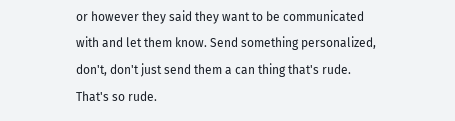or however they said they want to be communicated with and let them know. Send something personalized, don't, don't just send them a can thing that's rude. That's so rude.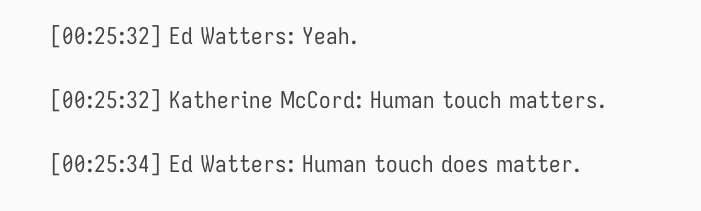[00:25:32] Ed Watters: Yeah.

[00:25:32] Katherine McCord: Human touch matters.

[00:25:34] Ed Watters: Human touch does matter.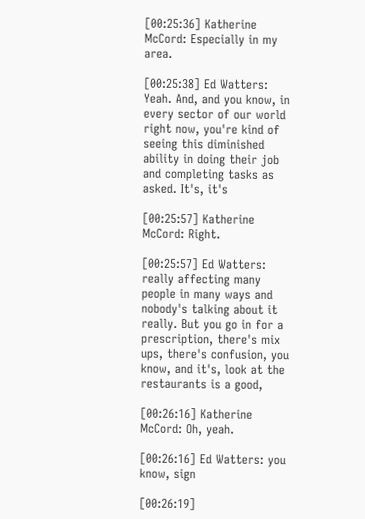[00:25:36] Katherine McCord: Especially in my area.

[00:25:38] Ed Watters: Yeah. And, and you know, in every sector of our world right now, you're kind of seeing this diminished ability in doing their job and completing tasks as asked. It's, it's

[00:25:57] Katherine McCord: Right.

[00:25:57] Ed Watters: really affecting many people in many ways and nobody's talking about it really. But you go in for a prescription, there's mix ups, there's confusion, you know, and it's, look at the restaurants is a good,

[00:26:16] Katherine McCord: Oh, yeah.

[00:26:16] Ed Watters: you know, sign

[00:26:19]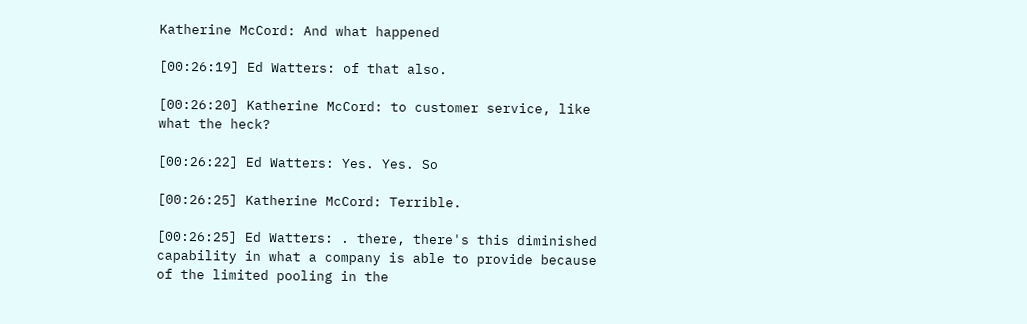Katherine McCord: And what happened

[00:26:19] Ed Watters: of that also.

[00:26:20] Katherine McCord: to customer service, like what the heck?

[00:26:22] Ed Watters: Yes. Yes. So

[00:26:25] Katherine McCord: Terrible.

[00:26:25] Ed Watters: . there, there's this diminished capability in what a company is able to provide because of the limited pooling in the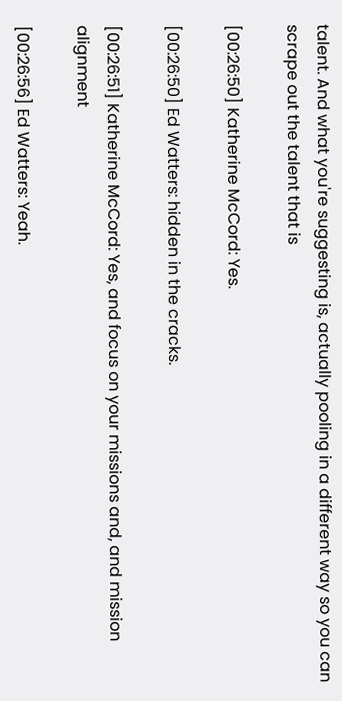talent. And what you're suggesting is, actually pooling in a different way so you can scrape out the talent that is

[00:26:50] Katherine McCord: Yes.

[00:26:50] Ed Watters: hidden in the cracks.

[00:26:51] Katherine McCord: Yes, and focus on your missions and, and mission alignment

[00:26:56] Ed Watters: Yeah.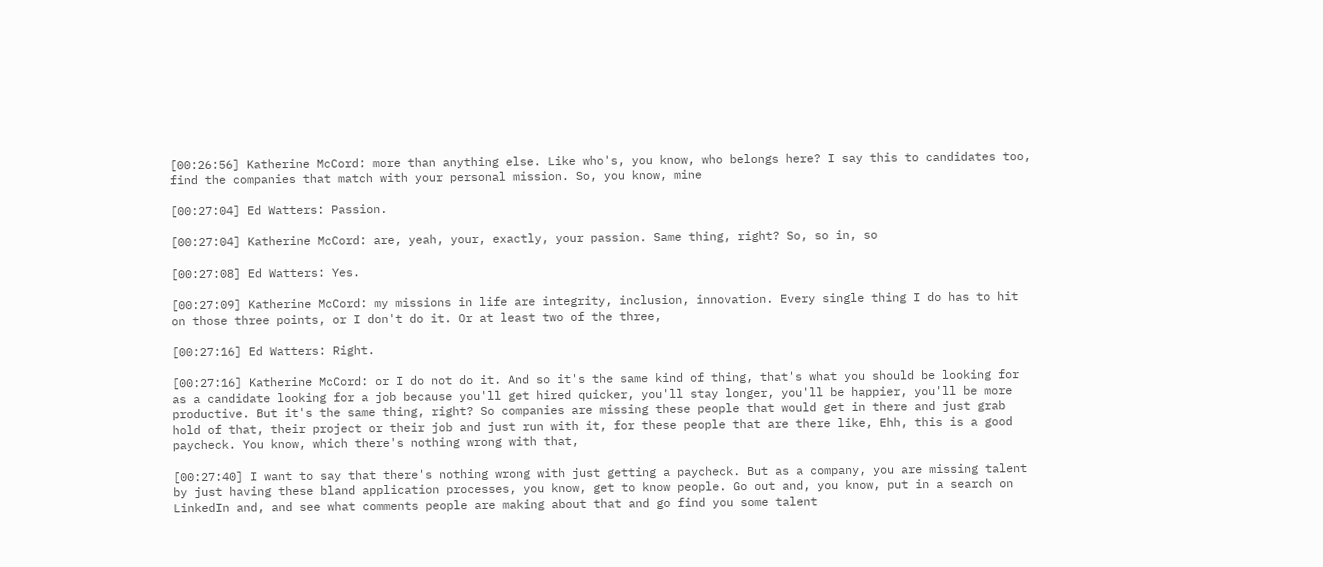[00:26:56] Katherine McCord: more than anything else. Like who's, you know, who belongs here? I say this to candidates too, find the companies that match with your personal mission. So, you know, mine

[00:27:04] Ed Watters: Passion.

[00:27:04] Katherine McCord: are, yeah, your, exactly, your passion. Same thing, right? So, so in, so

[00:27:08] Ed Watters: Yes.

[00:27:09] Katherine McCord: my missions in life are integrity, inclusion, innovation. Every single thing I do has to hit on those three points, or I don't do it. Or at least two of the three,

[00:27:16] Ed Watters: Right.

[00:27:16] Katherine McCord: or I do not do it. And so it's the same kind of thing, that's what you should be looking for as a candidate looking for a job because you'll get hired quicker, you'll stay longer, you'll be happier, you'll be more productive. But it's the same thing, right? So companies are missing these people that would get in there and just grab hold of that, their project or their job and just run with it, for these people that are there like, Ehh, this is a good paycheck. You know, which there's nothing wrong with that,

[00:27:40] I want to say that there's nothing wrong with just getting a paycheck. But as a company, you are missing talent by just having these bland application processes, you know, get to know people. Go out and, you know, put in a search on LinkedIn and, and see what comments people are making about that and go find you some talent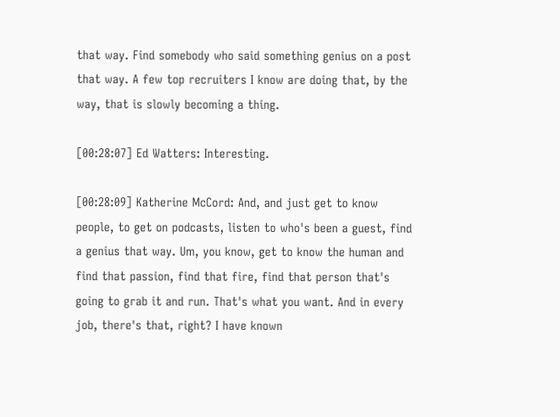that way. Find somebody who said something genius on a post that way. A few top recruiters I know are doing that, by the way, that is slowly becoming a thing.

[00:28:07] Ed Watters: Interesting.

[00:28:09] Katherine McCord: And, and just get to know people, to get on podcasts, listen to who's been a guest, find a genius that way. Um, you know, get to know the human and find that passion, find that fire, find that person that's going to grab it and run. That's what you want. And in every job, there's that, right? I have known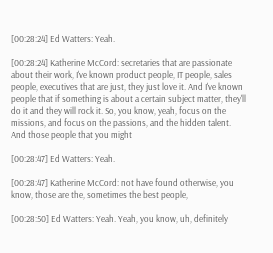[00:28:24] Ed Watters: Yeah.

[00:28:24] Katherine McCord: secretaries that are passionate about their work, I've known product people, IT people, sales people, executives that are just, they just love it. And I've known people that if something is about a certain subject matter, they'll do it and they will rock it. So, you know, yeah, focus on the missions, and focus on the passions, and the hidden talent. And those people that you might

[00:28:47] Ed Watters: Yeah.

[00:28:47] Katherine McCord: not have found otherwise, you know, those are the, sometimes the best people,

[00:28:50] Ed Watters: Yeah. Yeah, you know, uh, definitely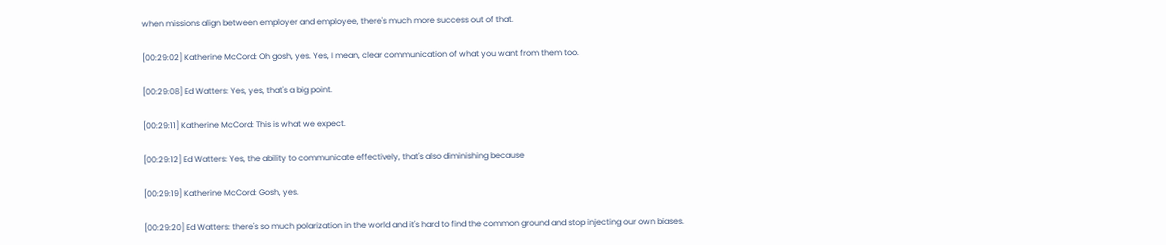when missions align between employer and employee, there's much more success out of that.

[00:29:02] Katherine McCord: Oh gosh, yes. Yes, I mean, clear communication of what you want from them too.

[00:29:08] Ed Watters: Yes, yes, that's a big point.

[00:29:11] Katherine McCord: This is what we expect.

[00:29:12] Ed Watters: Yes, the ability to communicate effectively, that's also diminishing because

[00:29:19] Katherine McCord: Gosh, yes.

[00:29:20] Ed Watters: there's so much polarization in the world and it's hard to find the common ground and stop injecting our own biases.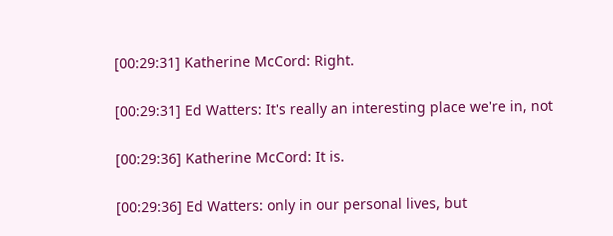[00:29:31] Katherine McCord: Right.

[00:29:31] Ed Watters: It's really an interesting place we're in, not

[00:29:36] Katherine McCord: It is.

[00:29:36] Ed Watters: only in our personal lives, but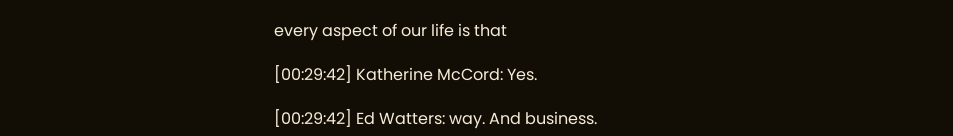every aspect of our life is that

[00:29:42] Katherine McCord: Yes.

[00:29:42] Ed Watters: way. And business.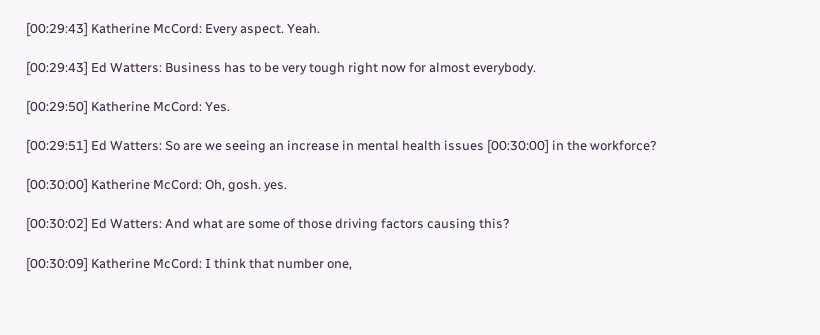[00:29:43] Katherine McCord: Every aspect. Yeah.

[00:29:43] Ed Watters: Business has to be very tough right now for almost everybody.

[00:29:50] Katherine McCord: Yes.

[00:29:51] Ed Watters: So are we seeing an increase in mental health issues [00:30:00] in the workforce?

[00:30:00] Katherine McCord: Oh, gosh. yes.

[00:30:02] Ed Watters: And what are some of those driving factors causing this?

[00:30:09] Katherine McCord: I think that number one,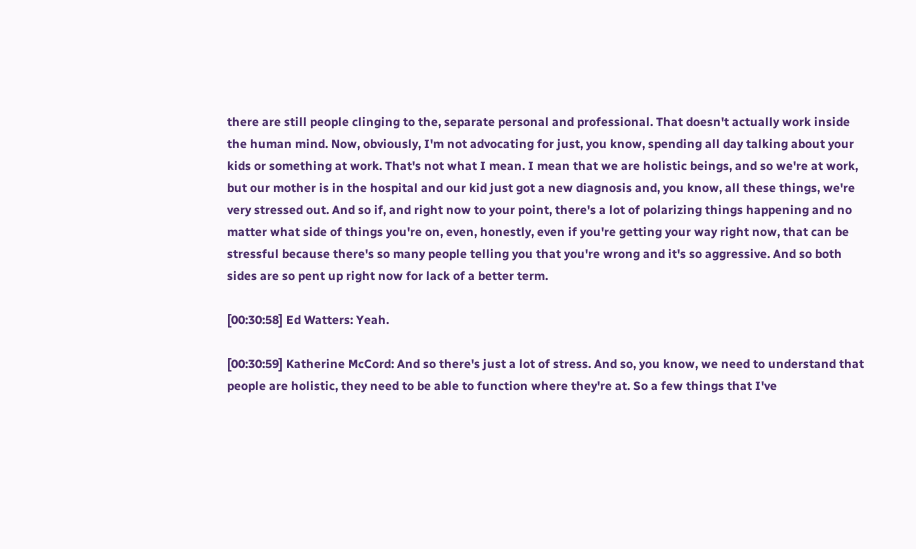there are still people clinging to the, separate personal and professional. That doesn't actually work inside the human mind. Now, obviously, I'm not advocating for just, you know, spending all day talking about your kids or something at work. That's not what I mean. I mean that we are holistic beings, and so we're at work, but our mother is in the hospital and our kid just got a new diagnosis and, you know, all these things, we're very stressed out. And so if, and right now to your point, there's a lot of polarizing things happening and no matter what side of things you're on, even, honestly, even if you're getting your way right now, that can be stressful because there's so many people telling you that you're wrong and it's so aggressive. And so both sides are so pent up right now for lack of a better term.

[00:30:58] Ed Watters: Yeah.

[00:30:59] Katherine McCord: And so there's just a lot of stress. And so, you know, we need to understand that people are holistic, they need to be able to function where they're at. So a few things that I've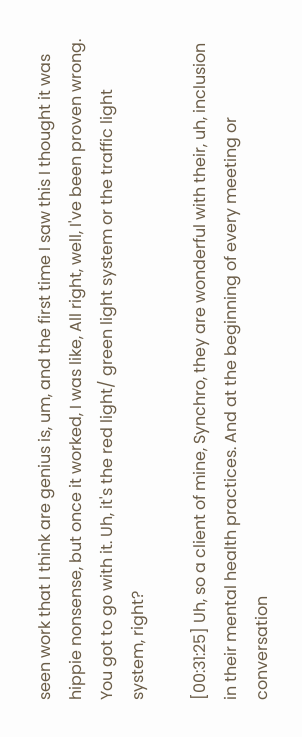seen work that I think are genius is, um, and the first time I saw this I thought it was hippie nonsense, but once it worked, I was like, All right, well, I've been proven wrong. You got to go with it. Uh, it's the red light/ green light system or the traffic light system, right?

[00:31:25] Uh, so a client of mine, Synchro, they are wonderful with their, uh, inclusion in their mental health practices. And at the beginning of every meeting or conversation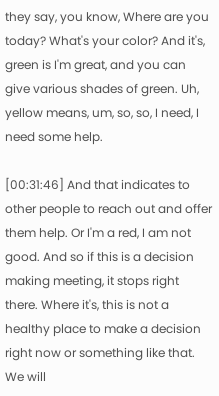they say, you know, Where are you today? What's your color? And it's, green is I'm great, and you can give various shades of green. Uh, yellow means, um, so, so, I need, I need some help.

[00:31:46] And that indicates to other people to reach out and offer them help. Or I'm a red, I am not good. And so if this is a decision making meeting, it stops right there. Where it's, this is not a healthy place to make a decision right now or something like that. We will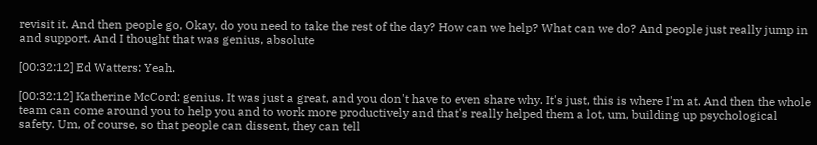revisit it. And then people go, Okay, do you need to take the rest of the day? How can we help? What can we do? And people just really jump in and support. And I thought that was genius, absolute

[00:32:12] Ed Watters: Yeah.

[00:32:12] Katherine McCord: genius. It was just a great, and you don't have to even share why. It's just, this is where I'm at. And then the whole team can come around you to help you and to work more productively and that's really helped them a lot, um, building up psychological safety. Um, of course, so that people can dissent, they can tell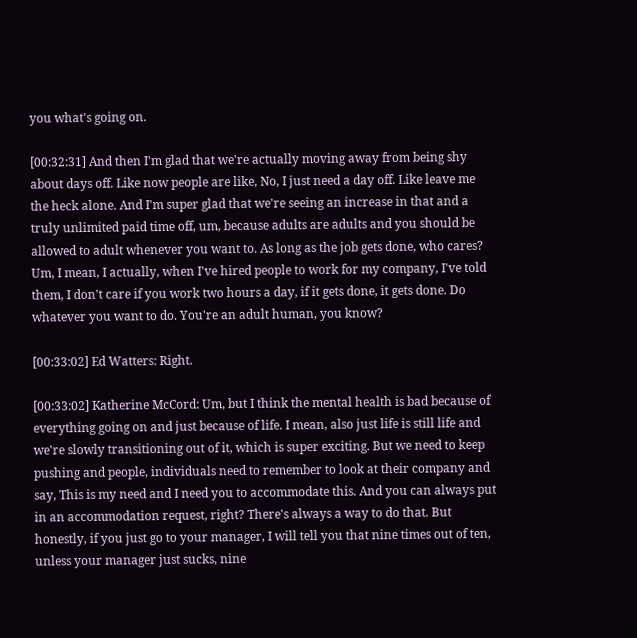you what's going on.

[00:32:31] And then I'm glad that we're actually moving away from being shy about days off. Like now people are like, No, I just need a day off. Like leave me the heck alone. And I'm super glad that we're seeing an increase in that and a truly unlimited paid time off, um, because adults are adults and you should be allowed to adult whenever you want to. As long as the job gets done, who cares? Um, I mean, I actually, when I've hired people to work for my company, I've told them, I don't care if you work two hours a day, if it gets done, it gets done. Do whatever you want to do. You're an adult human, you know?

[00:33:02] Ed Watters: Right.

[00:33:02] Katherine McCord: Um, but I think the mental health is bad because of everything going on and just because of life. I mean, also just life is still life and we're slowly transitioning out of it, which is super exciting. But we need to keep pushing and people, individuals need to remember to look at their company and say, This is my need and I need you to accommodate this. And you can always put in an accommodation request, right? There's always a way to do that. But honestly, if you just go to your manager, I will tell you that nine times out of ten, unless your manager just sucks, nine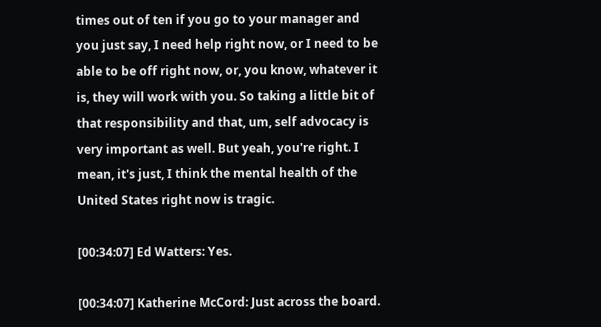times out of ten if you go to your manager and you just say, I need help right now, or I need to be able to be off right now, or, you know, whatever it is, they will work with you. So taking a little bit of that responsibility and that, um, self advocacy is very important as well. But yeah, you're right. I mean, it's just, I think the mental health of the United States right now is tragic.

[00:34:07] Ed Watters: Yes.

[00:34:07] Katherine McCord: Just across the board.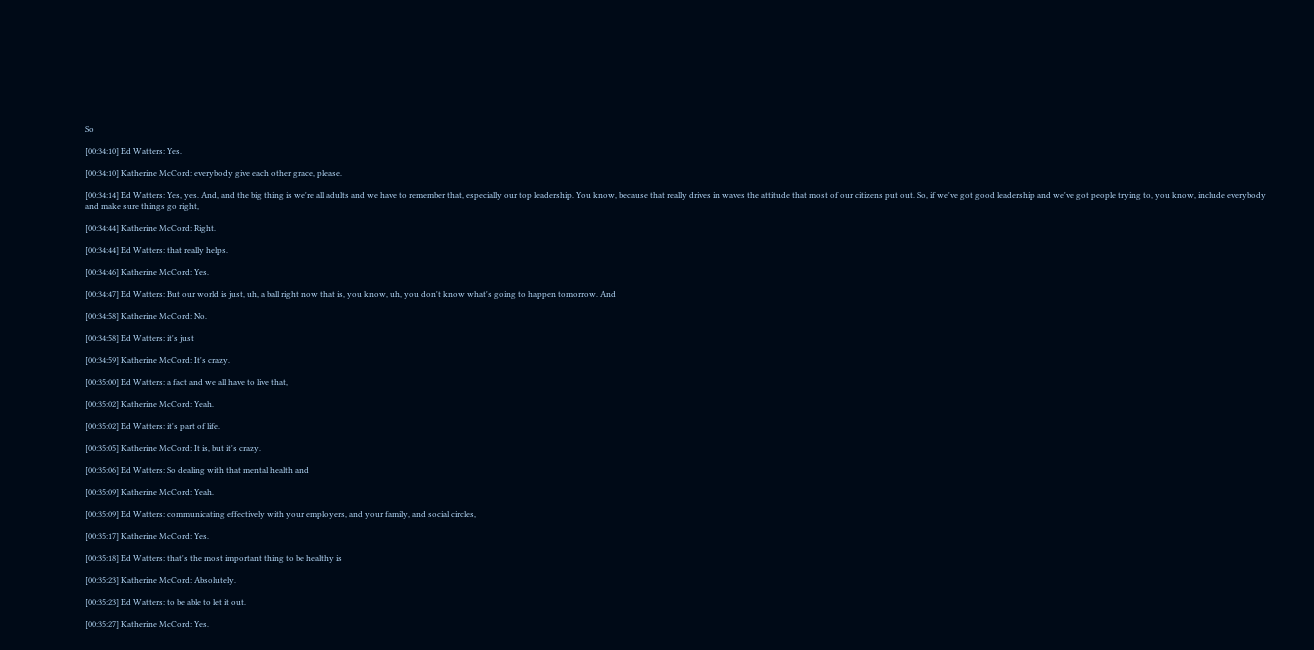So

[00:34:10] Ed Watters: Yes.

[00:34:10] Katherine McCord: everybody give each other grace, please.

[00:34:14] Ed Watters: Yes, yes. And, and the big thing is we're all adults and we have to remember that, especially our top leadership. You know, because that really drives in waves the attitude that most of our citizens put out. So, if we've got good leadership and we've got people trying to, you know, include everybody and make sure things go right,

[00:34:44] Katherine McCord: Right.

[00:34:44] Ed Watters: that really helps.

[00:34:46] Katherine McCord: Yes.

[00:34:47] Ed Watters: But our world is just, uh, a ball right now that is, you know, uh, you don't know what's going to happen tomorrow. And

[00:34:58] Katherine McCord: No.

[00:34:58] Ed Watters: it's just

[00:34:59] Katherine McCord: It's crazy.

[00:35:00] Ed Watters: a fact and we all have to live that,

[00:35:02] Katherine McCord: Yeah.

[00:35:02] Ed Watters: it's part of life.

[00:35:05] Katherine McCord: It is, but it's crazy.

[00:35:06] Ed Watters: So dealing with that mental health and

[00:35:09] Katherine McCord: Yeah.

[00:35:09] Ed Watters: communicating effectively with your employers, and your family, and social circles,

[00:35:17] Katherine McCord: Yes.

[00:35:18] Ed Watters: that's the most important thing to be healthy is

[00:35:23] Katherine McCord: Absolutely.

[00:35:23] Ed Watters: to be able to let it out.

[00:35:27] Katherine McCord: Yes.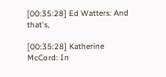[00:35:28] Ed Watters: And that's,

[00:35:28] Katherine McCord: In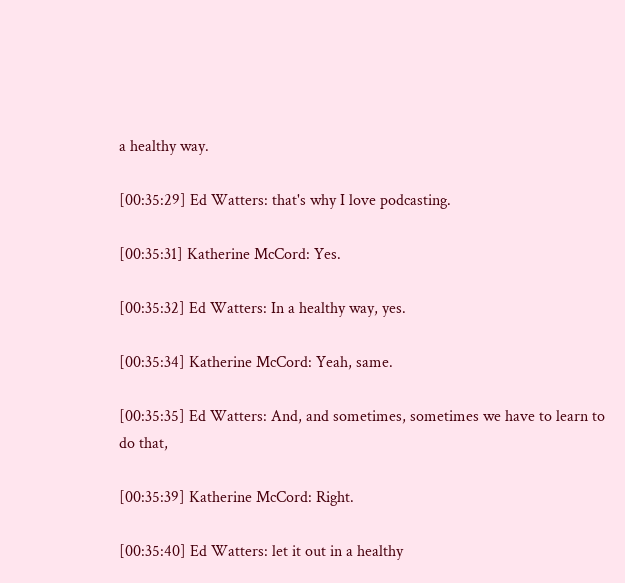a healthy way.

[00:35:29] Ed Watters: that's why I love podcasting.

[00:35:31] Katherine McCord: Yes.

[00:35:32] Ed Watters: In a healthy way, yes.

[00:35:34] Katherine McCord: Yeah, same.

[00:35:35] Ed Watters: And, and sometimes, sometimes we have to learn to do that,

[00:35:39] Katherine McCord: Right.

[00:35:40] Ed Watters: let it out in a healthy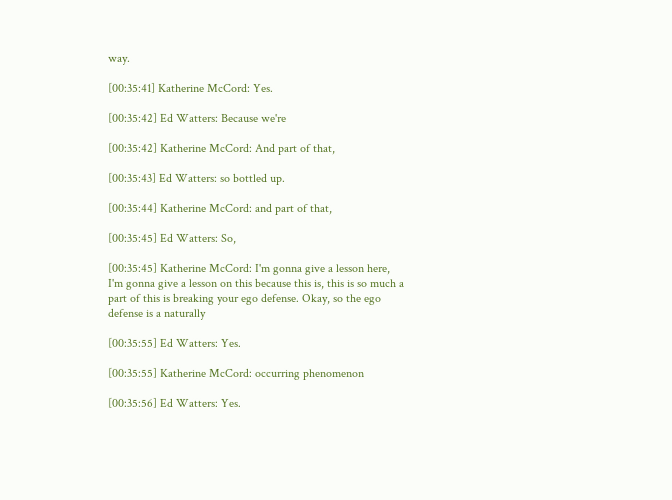way.

[00:35:41] Katherine McCord: Yes.

[00:35:42] Ed Watters: Because we're

[00:35:42] Katherine McCord: And part of that,

[00:35:43] Ed Watters: so bottled up.

[00:35:44] Katherine McCord: and part of that,

[00:35:45] Ed Watters: So,

[00:35:45] Katherine McCord: I'm gonna give a lesson here, I'm gonna give a lesson on this because this is, this is so much a part of this is breaking your ego defense. Okay, so the ego defense is a naturally

[00:35:55] Ed Watters: Yes.

[00:35:55] Katherine McCord: occurring phenomenon

[00:35:56] Ed Watters: Yes.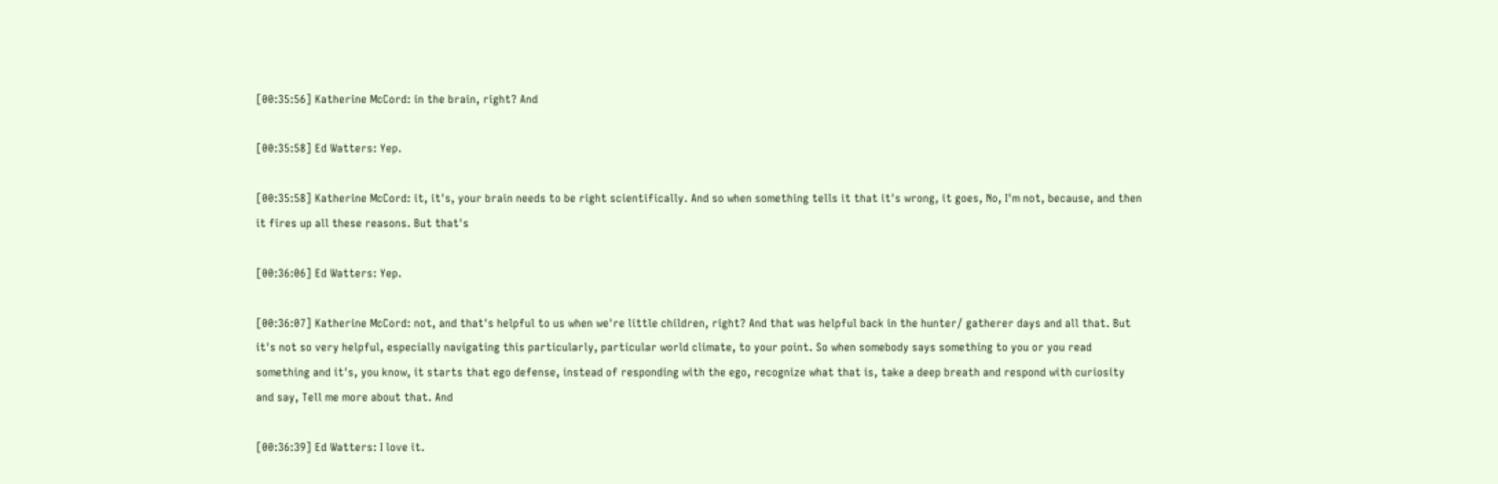[00:35:56] Katherine McCord: in the brain, right? And

[00:35:58] Ed Watters: Yep.

[00:35:58] Katherine McCord: it, it's, your brain needs to be right scientifically. And so when something tells it that it's wrong, it goes, No, I'm not, because, and then it fires up all these reasons. But that's

[00:36:06] Ed Watters: Yep.

[00:36:07] Katherine McCord: not, and that's helpful to us when we're little children, right? And that was helpful back in the hunter/ gatherer days and all that. But it's not so very helpful, especially navigating this particularly, particular world climate, to your point. So when somebody says something to you or you read something and it's, you know, it starts that ego defense, instead of responding with the ego, recognize what that is, take a deep breath and respond with curiosity and say, Tell me more about that. And

[00:36:39] Ed Watters: I love it.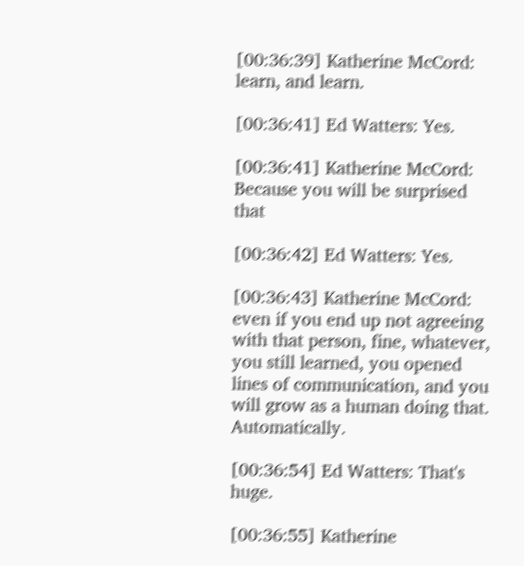[00:36:39] Katherine McCord: learn, and learn.

[00:36:41] Ed Watters: Yes.

[00:36:41] Katherine McCord: Because you will be surprised that

[00:36:42] Ed Watters: Yes.

[00:36:43] Katherine McCord: even if you end up not agreeing with that person, fine, whatever, you still learned, you opened lines of communication, and you will grow as a human doing that. Automatically.

[00:36:54] Ed Watters: That's huge.

[00:36:55] Katherine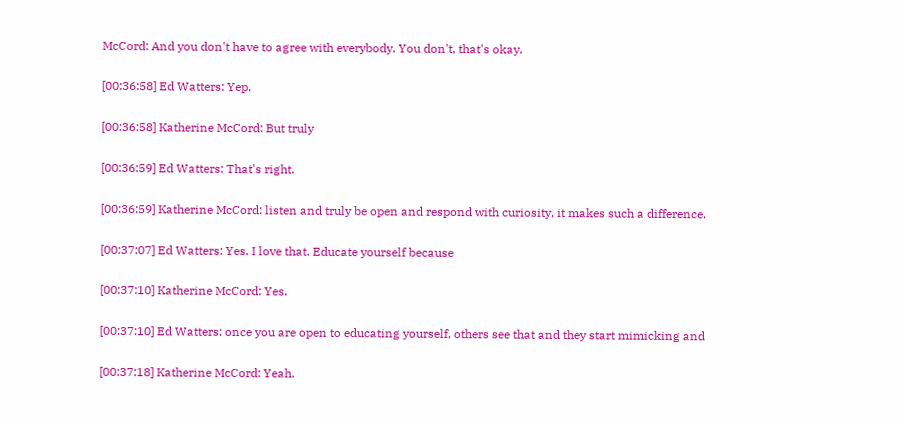McCord: And you don't have to agree with everybody. You don't, that's okay.

[00:36:58] Ed Watters: Yep.

[00:36:58] Katherine McCord: But truly

[00:36:59] Ed Watters: That's right.

[00:36:59] Katherine McCord: listen and truly be open and respond with curiosity, it makes such a difference.

[00:37:07] Ed Watters: Yes. I love that. Educate yourself because

[00:37:10] Katherine McCord: Yes.

[00:37:10] Ed Watters: once you are open to educating yourself, others see that and they start mimicking and

[00:37:18] Katherine McCord: Yeah.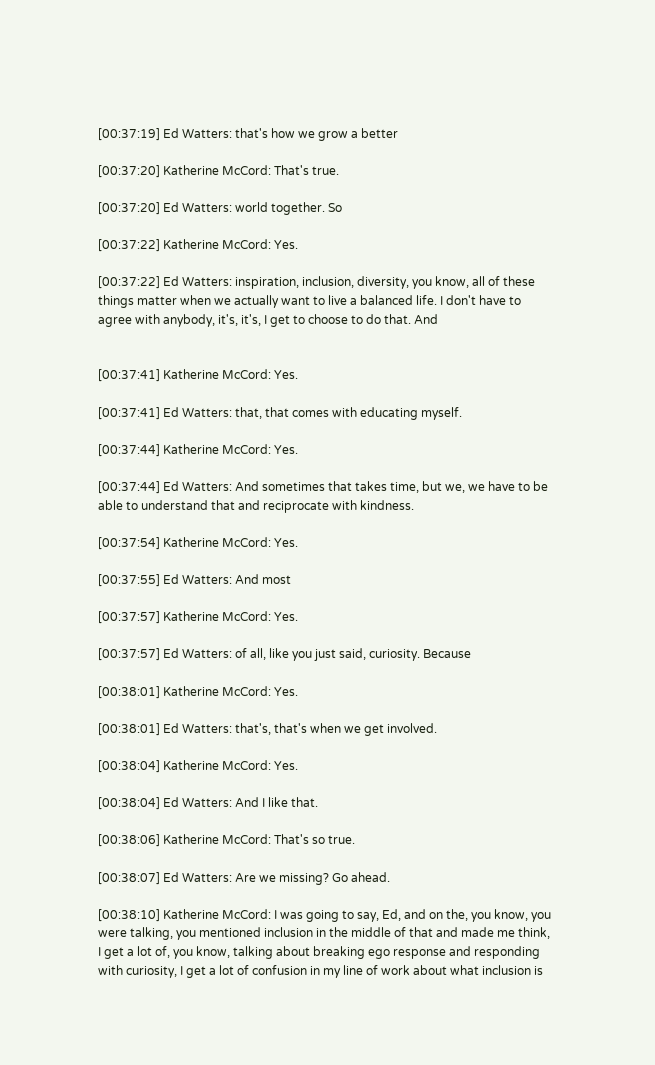[00:37:19] Ed Watters: that's how we grow a better

[00:37:20] Katherine McCord: That's true.

[00:37:20] Ed Watters: world together. So

[00:37:22] Katherine McCord: Yes.

[00:37:22] Ed Watters: inspiration, inclusion, diversity, you know, all of these things matter when we actually want to live a balanced life. I don't have to agree with anybody, it's, it's, I get to choose to do that. And


[00:37:41] Katherine McCord: Yes.

[00:37:41] Ed Watters: that, that comes with educating myself.

[00:37:44] Katherine McCord: Yes.

[00:37:44] Ed Watters: And sometimes that takes time, but we, we have to be able to understand that and reciprocate with kindness.

[00:37:54] Katherine McCord: Yes.

[00:37:55] Ed Watters: And most

[00:37:57] Katherine McCord: Yes.

[00:37:57] Ed Watters: of all, like you just said, curiosity. Because

[00:38:01] Katherine McCord: Yes.

[00:38:01] Ed Watters: that's, that's when we get involved.

[00:38:04] Katherine McCord: Yes.

[00:38:04] Ed Watters: And I like that.

[00:38:06] Katherine McCord: That's so true.

[00:38:07] Ed Watters: Are we missing? Go ahead.

[00:38:10] Katherine McCord: I was going to say, Ed, and on the, you know, you were talking, you mentioned inclusion in the middle of that and made me think, I get a lot of, you know, talking about breaking ego response and responding with curiosity, I get a lot of confusion in my line of work about what inclusion is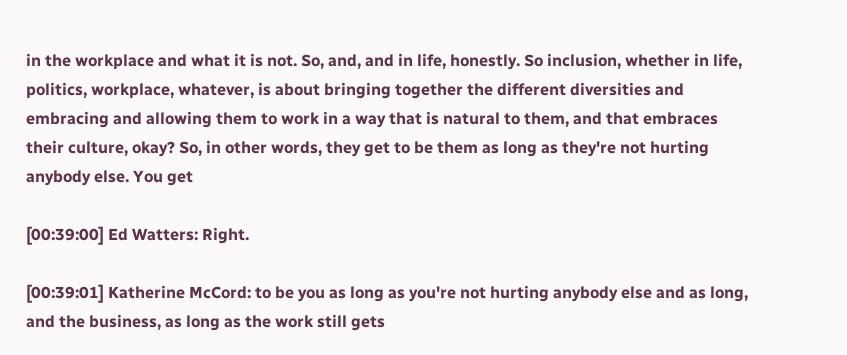in the workplace and what it is not. So, and, and in life, honestly. So inclusion, whether in life, politics, workplace, whatever, is about bringing together the different diversities and embracing and allowing them to work in a way that is natural to them, and that embraces their culture, okay? So, in other words, they get to be them as long as they're not hurting anybody else. You get

[00:39:00] Ed Watters: Right.

[00:39:01] Katherine McCord: to be you as long as you're not hurting anybody else and as long, and the business, as long as the work still gets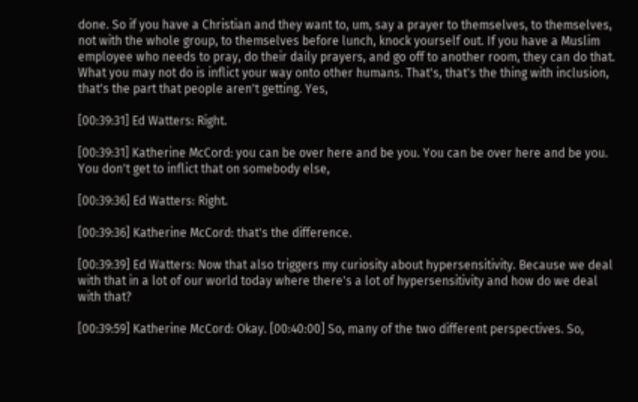done. So if you have a Christian and they want to, um, say a prayer to themselves, to themselves, not with the whole group, to themselves before lunch, knock yourself out. If you have a Muslim employee who needs to pray, do their daily prayers, and go off to another room, they can do that. What you may not do is inflict your way onto other humans. That's, that's the thing with inclusion, that's the part that people aren't getting. Yes,

[00:39:31] Ed Watters: Right.

[00:39:31] Katherine McCord: you can be over here and be you. You can be over here and be you. You don't get to inflict that on somebody else,

[00:39:36] Ed Watters: Right.

[00:39:36] Katherine McCord: that's the difference.

[00:39:39] Ed Watters: Now that also triggers my curiosity about hypersensitivity. Because we deal with that in a lot of our world today where there's a lot of hypersensitivity and how do we deal with that?

[00:39:59] Katherine McCord: Okay. [00:40:00] So, many of the two different perspectives. So,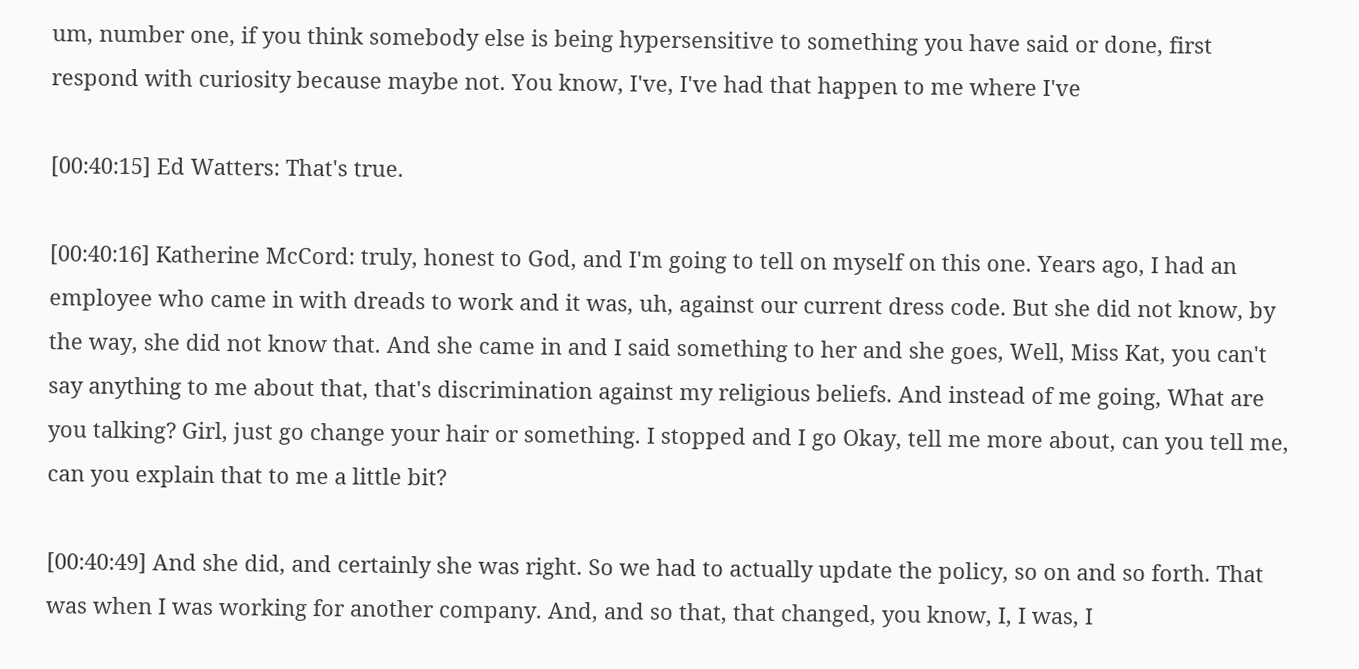um, number one, if you think somebody else is being hypersensitive to something you have said or done, first respond with curiosity because maybe not. You know, I've, I've had that happen to me where I've

[00:40:15] Ed Watters: That's true.

[00:40:16] Katherine McCord: truly, honest to God, and I'm going to tell on myself on this one. Years ago, I had an employee who came in with dreads to work and it was, uh, against our current dress code. But she did not know, by the way, she did not know that. And she came in and I said something to her and she goes, Well, Miss Kat, you can't say anything to me about that, that's discrimination against my religious beliefs. And instead of me going, What are you talking? Girl, just go change your hair or something. I stopped and I go Okay, tell me more about, can you tell me, can you explain that to me a little bit?

[00:40:49] And she did, and certainly she was right. So we had to actually update the policy, so on and so forth. That was when I was working for another company. And, and so that, that changed, you know, I, I was, I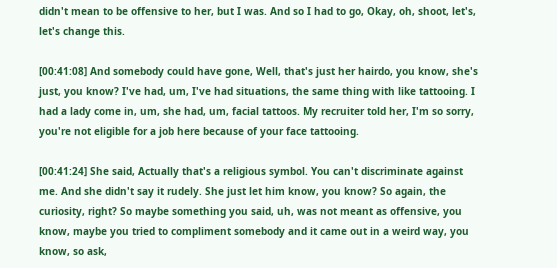didn't mean to be offensive to her, but I was. And so I had to go, Okay, oh, shoot, let's, let's change this.

[00:41:08] And somebody could have gone, Well, that's just her hairdo, you know, she's just, you know? I've had, um, I've had situations, the same thing with like tattooing. I had a lady come in, um, she had, um, facial tattoos. My recruiter told her, I'm so sorry, you're not eligible for a job here because of your face tattooing.

[00:41:24] She said, Actually that's a religious symbol. You can't discriminate against me. And she didn't say it rudely. She just let him know, you know? So again, the curiosity, right? So maybe something you said, uh, was not meant as offensive, you know, maybe you tried to compliment somebody and it came out in a weird way, you know, so ask,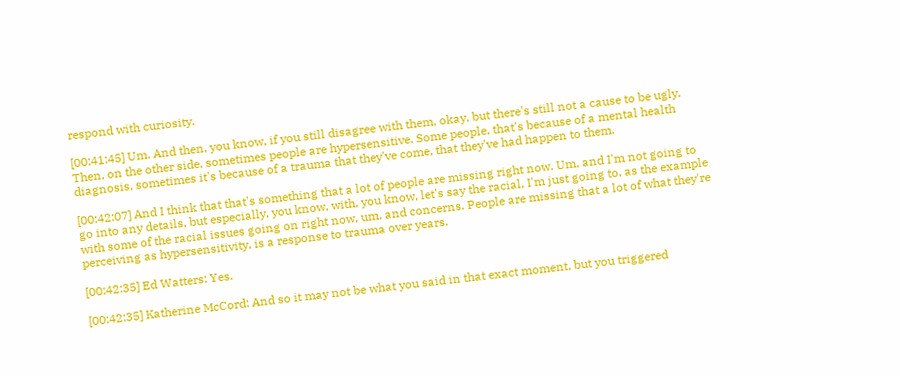respond with curiosity.

[00:41:45] Um. And then, you know, if you still disagree with them, okay, but there's still not a cause to be ugly. Then, on the other side, sometimes people are hypersensitive. Some people, that's because of a mental health diagnosis, sometimes it's because of a trauma that they've come, that they've had happen to them.

[00:42:07] And I think that that's something that a lot of people are missing right now. Um, and I'm not going to go into any details, but especially, you know, with, you know, let's say the racial, I'm just going to, as the example with some of the racial issues going on right now, um, and concerns. People are missing that a lot of what they're perceiving as hypersensitivity, is a response to trauma over years.

[00:42:35] Ed Watters: Yes.

[00:42:35] Katherine McCord: And so it may not be what you said in that exact moment, but you triggered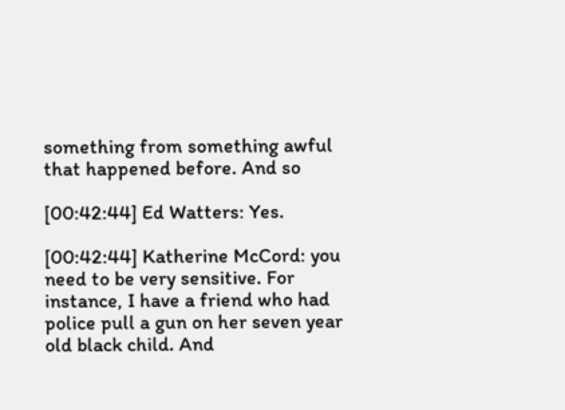something from something awful that happened before. And so

[00:42:44] Ed Watters: Yes.

[00:42:44] Katherine McCord: you need to be very sensitive. For instance, I have a friend who had police pull a gun on her seven year old black child. And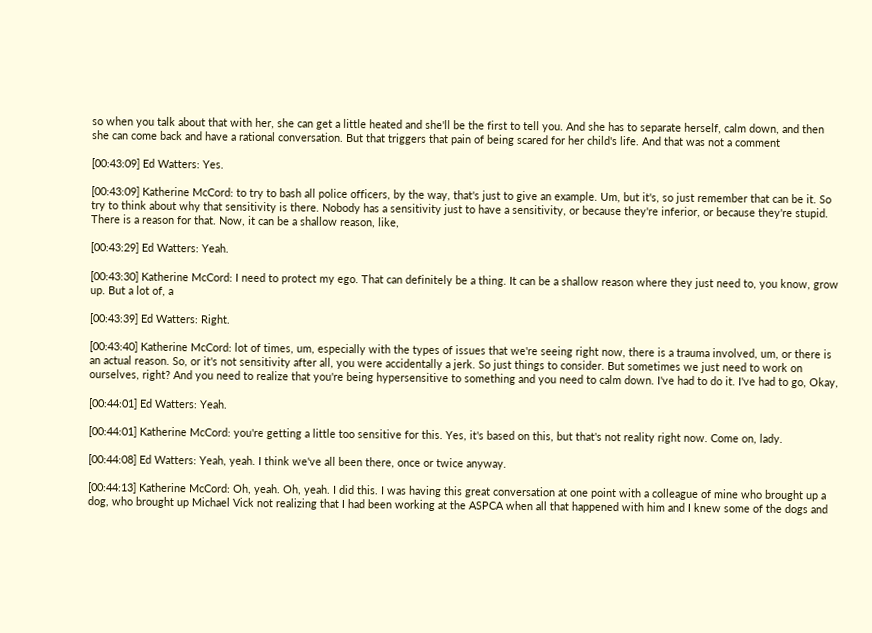so when you talk about that with her, she can get a little heated and she'll be the first to tell you. And she has to separate herself, calm down, and then she can come back and have a rational conversation. But that triggers that pain of being scared for her child's life. And that was not a comment

[00:43:09] Ed Watters: Yes.

[00:43:09] Katherine McCord: to try to bash all police officers, by the way, that's just to give an example. Um, but it's, so just remember that can be it. So try to think about why that sensitivity is there. Nobody has a sensitivity just to have a sensitivity, or because they're inferior, or because they're stupid. There is a reason for that. Now, it can be a shallow reason, like,

[00:43:29] Ed Watters: Yeah.

[00:43:30] Katherine McCord: I need to protect my ego. That can definitely be a thing. It can be a shallow reason where they just need to, you know, grow up. But a lot of, a

[00:43:39] Ed Watters: Right.

[00:43:40] Katherine McCord: lot of times, um, especially with the types of issues that we're seeing right now, there is a trauma involved, um, or there is an actual reason. So, or it's not sensitivity after all, you were accidentally a jerk. So just things to consider. But sometimes we just need to work on ourselves, right? And you need to realize that you're being hypersensitive to something and you need to calm down. I've had to do it. I've had to go, Okay,

[00:44:01] Ed Watters: Yeah.

[00:44:01] Katherine McCord: you're getting a little too sensitive for this. Yes, it's based on this, but that's not reality right now. Come on, lady.

[00:44:08] Ed Watters: Yeah, yeah. I think we've all been there, once or twice anyway.

[00:44:13] Katherine McCord: Oh, yeah. Oh, yeah. I did this. I was having this great conversation at one point with a colleague of mine who brought up a dog, who brought up Michael Vick not realizing that I had been working at the ASPCA when all that happened with him and I knew some of the dogs and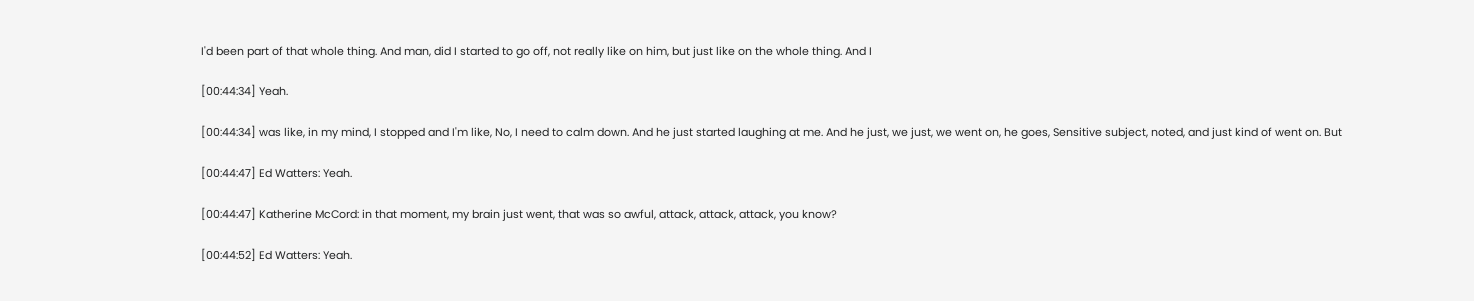I'd been part of that whole thing. And man, did I started to go off, not really like on him, but just like on the whole thing. And I

[00:44:34] Yeah.

[00:44:34] was like, in my mind, I stopped and I'm like, No, I need to calm down. And he just started laughing at me. And he just, we just, we went on, he goes, Sensitive subject, noted, and just kind of went on. But

[00:44:47] Ed Watters: Yeah.

[00:44:47] Katherine McCord: in that moment, my brain just went, that was so awful, attack, attack, attack, you know?

[00:44:52] Ed Watters: Yeah.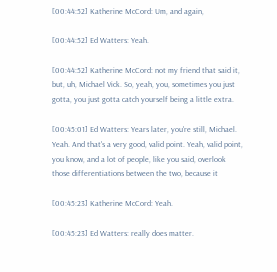[00:44:52] Katherine McCord: Um, and again,

[00:44:52] Ed Watters: Yeah.

[00:44:52] Katherine McCord: not my friend that said it, but, uh, Michael Vick. So, yeah, you, sometimes you just gotta, you just gotta catch yourself being a little extra.

[00:45:01] Ed Watters: Years later, you're still, Michael. Yeah. And that's a very good, valid point. Yeah, valid point, you know, and a lot of people, like you said, overlook those differentiations between the two, because it

[00:45:23] Katherine McCord: Yeah.

[00:45:23] Ed Watters: really does matter.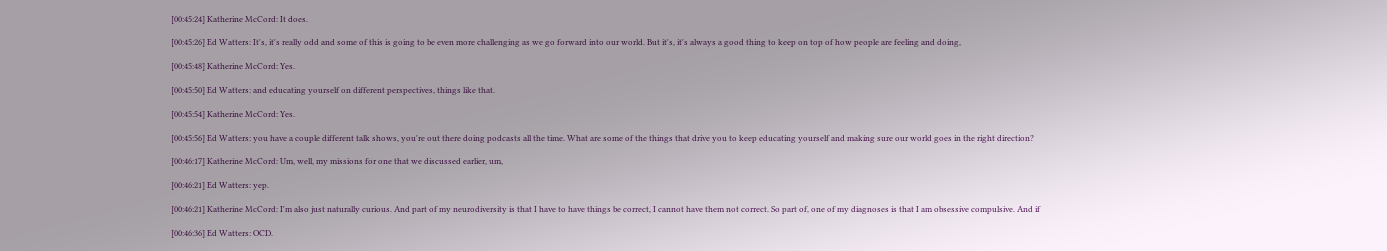[00:45:24] Katherine McCord: It does.

[00:45:26] Ed Watters: It's, it's really odd and some of this is going to be even more challenging as we go forward into our world. But it's, it's always a good thing to keep on top of how people are feeling and doing,

[00:45:48] Katherine McCord: Yes.

[00:45:50] Ed Watters: and educating yourself on different perspectives, things like that.

[00:45:54] Katherine McCord: Yes.

[00:45:56] Ed Watters: you have a couple different talk shows, you're out there doing podcasts all the time. What are some of the things that drive you to keep educating yourself and making sure our world goes in the right direction?

[00:46:17] Katherine McCord: Um, well, my missions for one that we discussed earlier, um,

[00:46:21] Ed Watters: yep.

[00:46:21] Katherine McCord: I'm also just naturally curious. And part of my neurodiversity is that I have to have things be correct, I cannot have them not correct. So part of, one of my diagnoses is that I am obsessive compulsive. And if

[00:46:36] Ed Watters: OCD.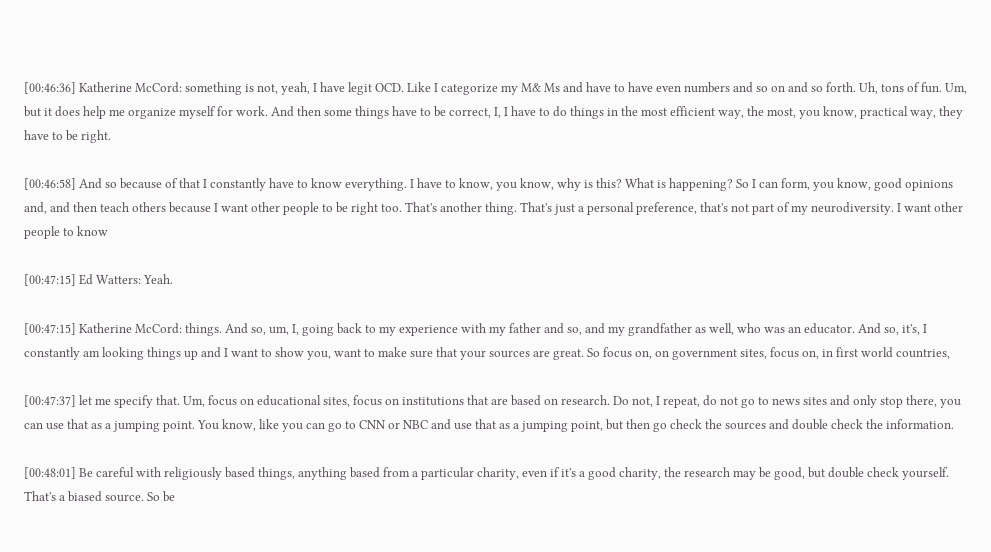[00:46:36] Katherine McCord: something is not, yeah, I have legit OCD. Like I categorize my M& Ms and have to have even numbers and so on and so forth. Uh, tons of fun. Um, but it does help me organize myself for work. And then some things have to be correct, I, I have to do things in the most efficient way, the most, you know, practical way, they have to be right.

[00:46:58] And so because of that I constantly have to know everything. I have to know, you know, why is this? What is happening? So I can form, you know, good opinions and, and then teach others because I want other people to be right too. That's another thing. That's just a personal preference, that's not part of my neurodiversity. I want other people to know

[00:47:15] Ed Watters: Yeah.

[00:47:15] Katherine McCord: things. And so, um, I, going back to my experience with my father and so, and my grandfather as well, who was an educator. And so, it's, I constantly am looking things up and I want to show you, want to make sure that your sources are great. So focus on, on government sites, focus on, in first world countries,

[00:47:37] let me specify that. Um, focus on educational sites, focus on institutions that are based on research. Do not, I repeat, do not go to news sites and only stop there, you can use that as a jumping point. You know, like you can go to CNN or NBC and use that as a jumping point, but then go check the sources and double check the information.

[00:48:01] Be careful with religiously based things, anything based from a particular charity, even if it's a good charity, the research may be good, but double check yourself. That's a biased source. So be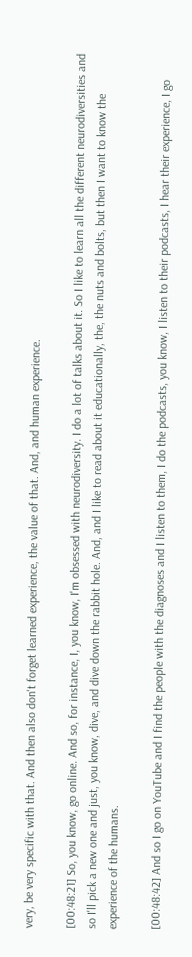very, be very specific with that. And then also don't forget learned experience, the value of that. And, and human experience.

[00:48:21] So, you know, go online. And so, for instance, I, you know, I'm obsessed with neurodiversity. I do a lot of talks about it. So I like to learn all the different neurodiversities and so I'll pick a new one and just, you know, dive, and dive down the rabbit hole. And, and I like to read about it educationally, the, the nuts and bolts, but then I want to know the experience of the humans.

[00:48:42] And so I go on YouTube and I find the people with the diagnoses and I listen to them, I do the podcasts, you know, I listen to their podcasts, I hear their experience, I go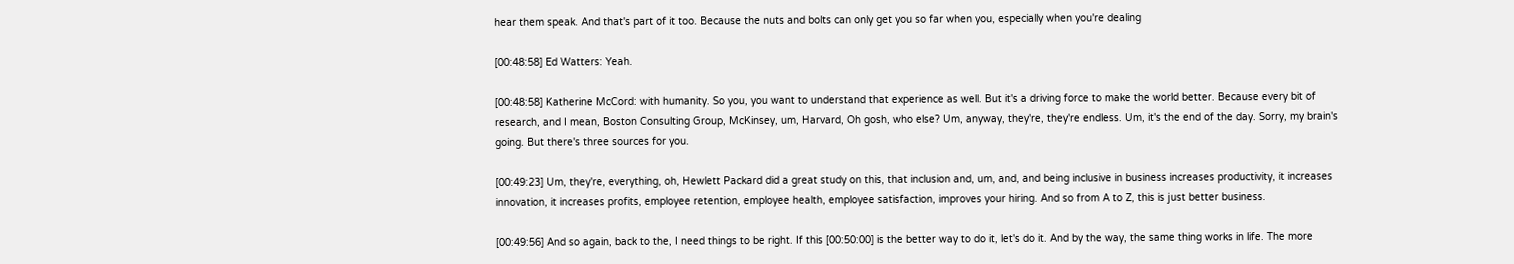hear them speak. And that's part of it too. Because the nuts and bolts can only get you so far when you, especially when you're dealing

[00:48:58] Ed Watters: Yeah.

[00:48:58] Katherine McCord: with humanity. So you, you want to understand that experience as well. But it's a driving force to make the world better. Because every bit of research, and I mean, Boston Consulting Group, McKinsey, um, Harvard, Oh gosh, who else? Um, anyway, they're, they're endless. Um, it's the end of the day. Sorry, my brain's going. But there's three sources for you.

[00:49:23] Um, they're, everything, oh, Hewlett Packard did a great study on this, that inclusion and, um, and, and being inclusive in business increases productivity, it increases innovation, it increases profits, employee retention, employee health, employee satisfaction, improves your hiring. And so from A to Z, this is just better business.

[00:49:56] And so again, back to the, I need things to be right. If this [00:50:00] is the better way to do it, let's do it. And by the way, the same thing works in life. The more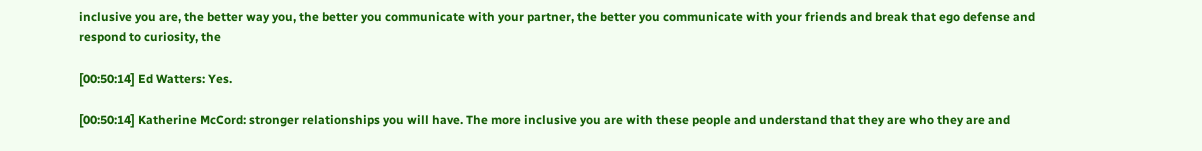inclusive you are, the better way you, the better you communicate with your partner, the better you communicate with your friends and break that ego defense and respond to curiosity, the

[00:50:14] Ed Watters: Yes.

[00:50:14] Katherine McCord: stronger relationships you will have. The more inclusive you are with these people and understand that they are who they are and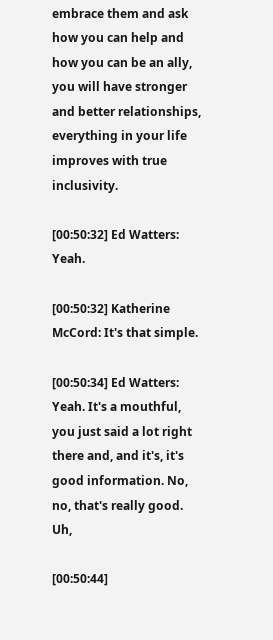embrace them and ask how you can help and how you can be an ally, you will have stronger and better relationships, everything in your life improves with true inclusivity.

[00:50:32] Ed Watters: Yeah.

[00:50:32] Katherine McCord: It's that simple.

[00:50:34] Ed Watters: Yeah. It's a mouthful, you just said a lot right there and, and it's, it's good information. No, no, that's really good. Uh,

[00:50:44]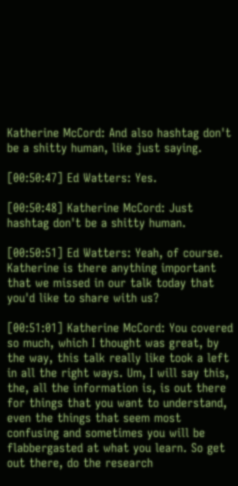Katherine McCord: And also hashtag don't be a shitty human, like just saying.

[00:50:47] Ed Watters: Yes.

[00:50:48] Katherine McCord: Just hashtag don't be a shitty human.

[00:50:51] Ed Watters: Yeah, of course. Katherine is there anything important that we missed in our talk today that you'd like to share with us?

[00:51:01] Katherine McCord: You covered so much, which I thought was great, by the way, this talk really like took a left in all the right ways. Um, I will say this, the, all the information is, is out there for things that you want to understand, even the things that seem most confusing and sometimes you will be flabbergasted at what you learn. So get out there, do the research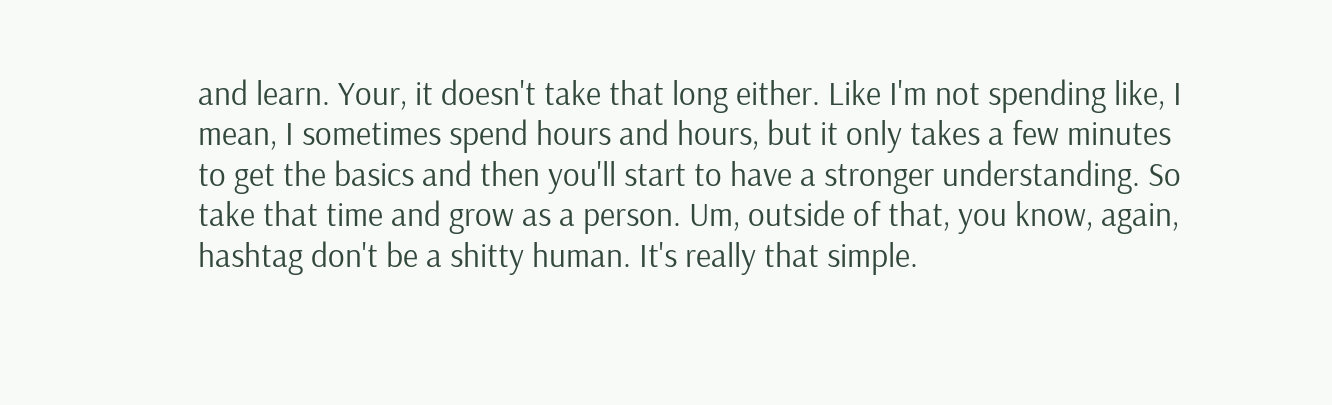and learn. Your, it doesn't take that long either. Like I'm not spending like, I mean, I sometimes spend hours and hours, but it only takes a few minutes to get the basics and then you'll start to have a stronger understanding. So take that time and grow as a person. Um, outside of that, you know, again, hashtag don't be a shitty human. It's really that simple.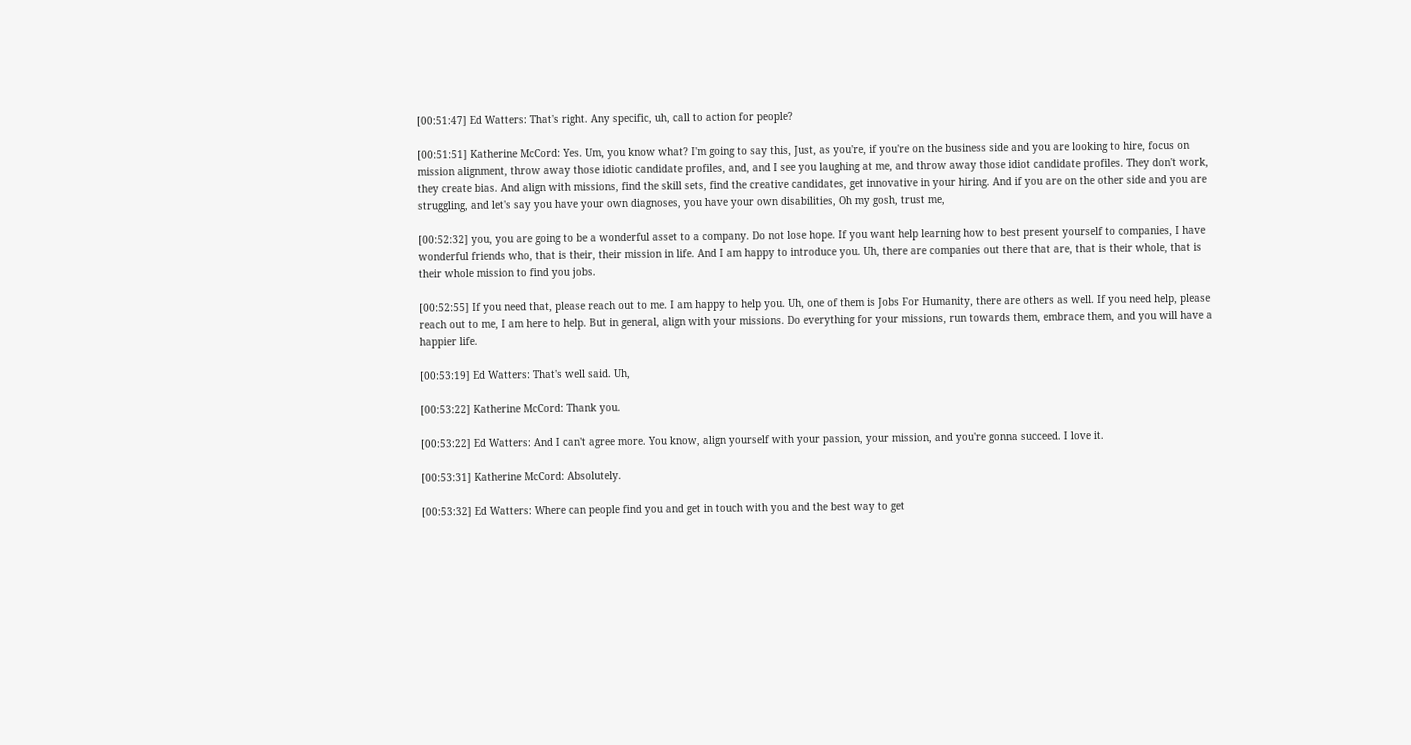[00:51:47] Ed Watters: That's right. Any specific, uh, call to action for people?

[00:51:51] Katherine McCord: Yes. Um, you know what? I'm going to say this, Just, as you're, if you're on the business side and you are looking to hire, focus on mission alignment, throw away those idiotic candidate profiles, and, and I see you laughing at me, and throw away those idiot candidate profiles. They don't work, they create bias. And align with missions, find the skill sets, find the creative candidates, get innovative in your hiring. And if you are on the other side and you are struggling, and let's say you have your own diagnoses, you have your own disabilities, Oh my gosh, trust me,

[00:52:32] you, you are going to be a wonderful asset to a company. Do not lose hope. If you want help learning how to best present yourself to companies, I have wonderful friends who, that is their, their mission in life. And I am happy to introduce you. Uh, there are companies out there that are, that is their whole, that is their whole mission to find you jobs.

[00:52:55] If you need that, please reach out to me. I am happy to help you. Uh, one of them is Jobs For Humanity, there are others as well. If you need help, please reach out to me, I am here to help. But in general, align with your missions. Do everything for your missions, run towards them, embrace them, and you will have a happier life.

[00:53:19] Ed Watters: That's well said. Uh,

[00:53:22] Katherine McCord: Thank you.

[00:53:22] Ed Watters: And I can't agree more. You know, align yourself with your passion, your mission, and you're gonna succeed. I love it.

[00:53:31] Katherine McCord: Absolutely.

[00:53:32] Ed Watters: Where can people find you and get in touch with you and the best way to get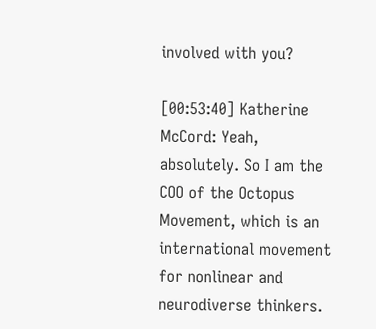involved with you?

[00:53:40] Katherine McCord: Yeah, absolutely. So I am the COO of the Octopus Movement, which is an international movement for nonlinear and neurodiverse thinkers.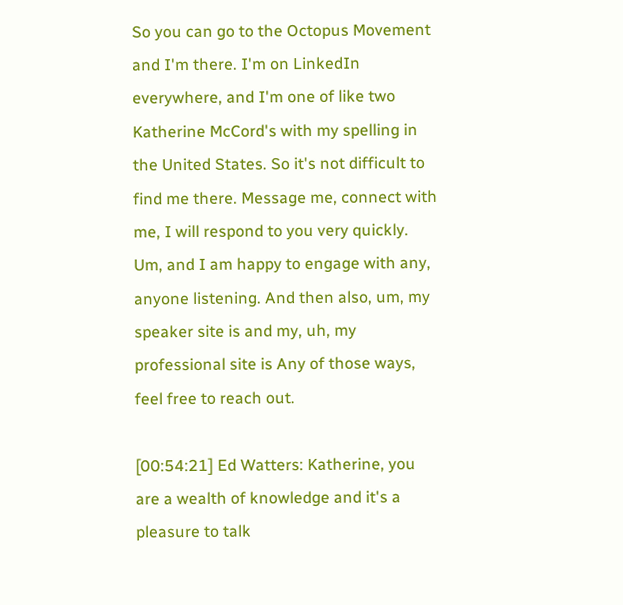So you can go to the Octopus Movement and I'm there. I'm on LinkedIn everywhere, and I'm one of like two Katherine McCord's with my spelling in the United States. So it's not difficult to find me there. Message me, connect with me, I will respond to you very quickly. Um, and I am happy to engage with any, anyone listening. And then also, um, my speaker site is and my, uh, my professional site is Any of those ways, feel free to reach out.

[00:54:21] Ed Watters: Katherine, you are a wealth of knowledge and it's a pleasure to talk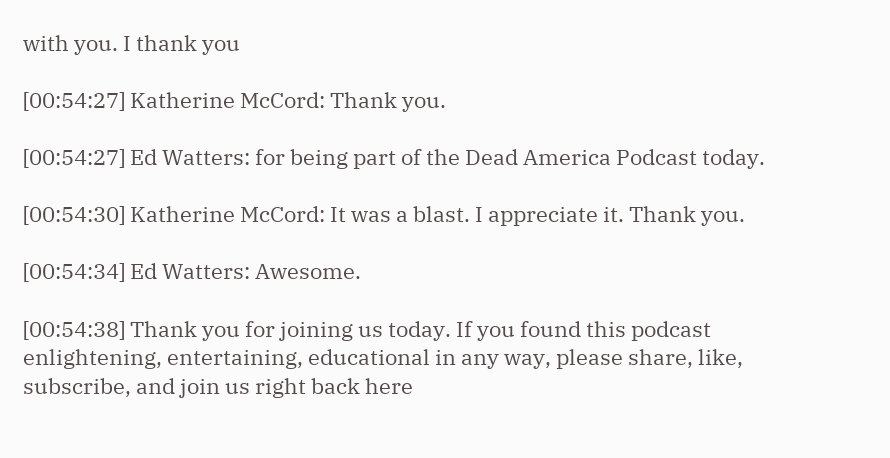with you. I thank you

[00:54:27] Katherine McCord: Thank you.

[00:54:27] Ed Watters: for being part of the Dead America Podcast today.

[00:54:30] Katherine McCord: It was a blast. I appreciate it. Thank you.

[00:54:34] Ed Watters: Awesome.

[00:54:38] Thank you for joining us today. If you found this podcast enlightening, entertaining, educational in any way, please share, like, subscribe, and join us right back here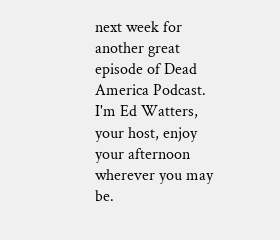next week for another great episode of Dead America Podcast. I'm Ed Watters, your host, enjoy your afternoon wherever you may be.